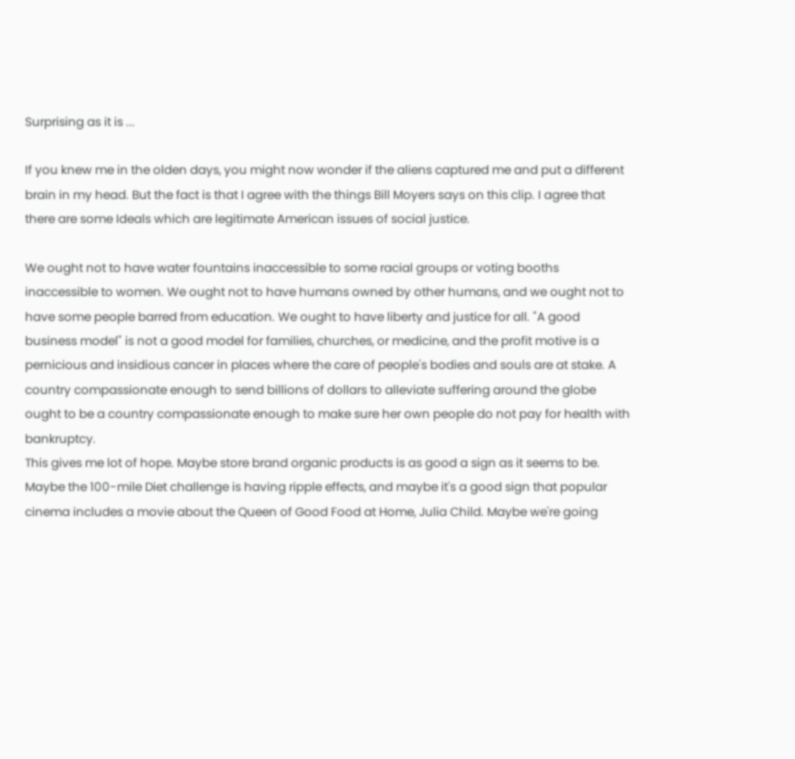Surprising as it is ...

If you knew me in the olden days, you might now wonder if the aliens captured me and put a different brain in my head. But the fact is that I agree with the things Bill Moyers says on this clip. I agree that there are some Ideals which are legitimate American issues of social justice.

We ought not to have water fountains inaccessible to some racial groups or voting booths inaccessible to women. We ought not to have humans owned by other humans, and we ought not to have some people barred from education. We ought to have liberty and justice for all. "A good business model" is not a good model for families, churches, or medicine, and the profit motive is a pernicious and insidious cancer in places where the care of people's bodies and souls are at stake. A country compassionate enough to send billions of dollars to alleviate suffering around the globe ought to be a country compassionate enough to make sure her own people do not pay for health with bankruptcy.
This gives me lot of hope. Maybe store brand organic products is as good a sign as it seems to be. Maybe the 100-mile Diet challenge is having ripple effects, and maybe it's a good sign that popular cinema includes a movie about the Queen of Good Food at Home, Julia Child. Maybe we're going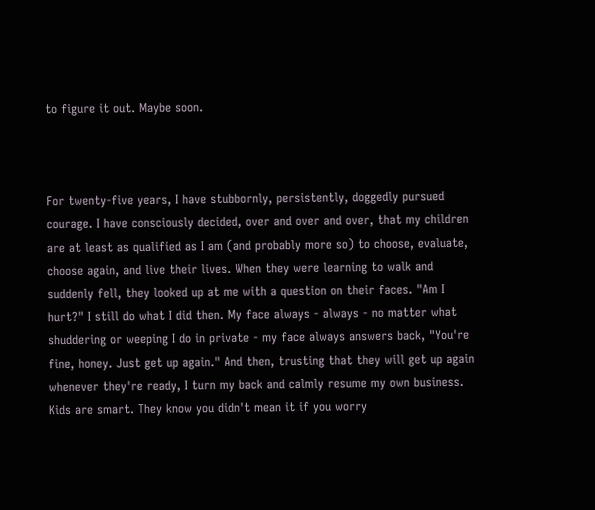to figure it out. Maybe soon.



For twenty-five years, I have stubbornly, persistently, doggedly pursued courage. I have consciously decided, over and over and over, that my children are at least as qualified as I am (and probably more so) to choose, evaluate, choose again, and live their lives. When they were learning to walk and suddenly fell, they looked up at me with a question on their faces. "Am I hurt?" I still do what I did then. My face always - always - no matter what shuddering or weeping I do in private - my face always answers back, "You're fine, honey. Just get up again." And then, trusting that they will get up again whenever they're ready, I turn my back and calmly resume my own business. Kids are smart. They know you didn't mean it if you worry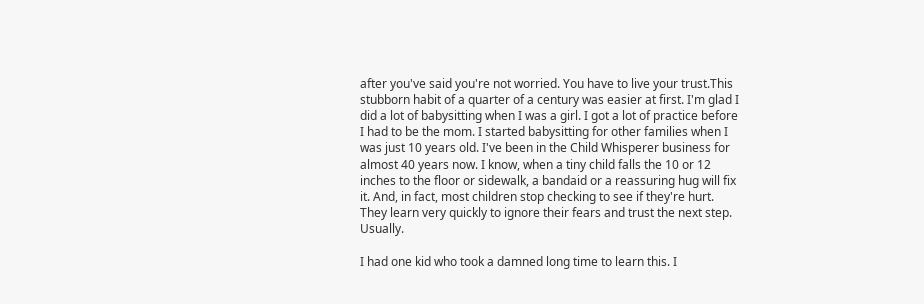after you've said you're not worried. You have to live your trust.This stubborn habit of a quarter of a century was easier at first. I'm glad I did a lot of babysitting when I was a girl. I got a lot of practice before I had to be the mom. I started babysitting for other families when I was just 10 years old. I've been in the Child Whisperer business for almost 40 years now. I know, when a tiny child falls the 10 or 12 inches to the floor or sidewalk, a bandaid or a reassuring hug will fix it. And, in fact, most children stop checking to see if they're hurt. They learn very quickly to ignore their fears and trust the next step. Usually.

I had one kid who took a damned long time to learn this. I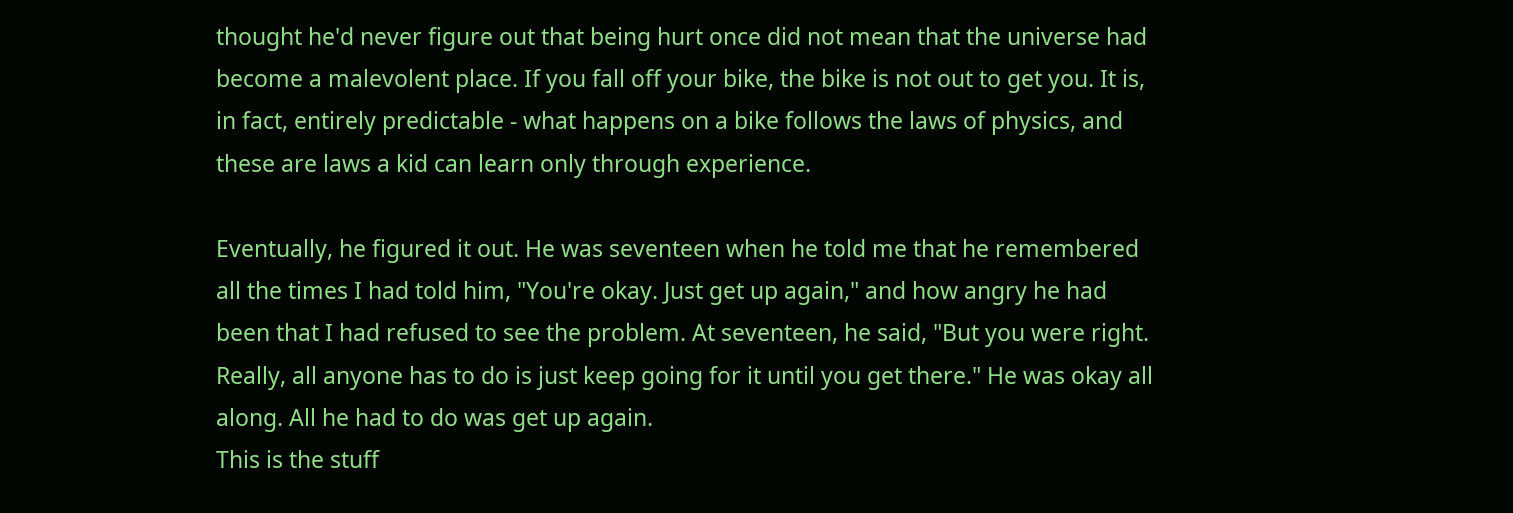thought he'd never figure out that being hurt once did not mean that the universe had become a malevolent place. If you fall off your bike, the bike is not out to get you. It is, in fact, entirely predictable - what happens on a bike follows the laws of physics, and these are laws a kid can learn only through experience.

Eventually, he figured it out. He was seventeen when he told me that he remembered all the times I had told him, "You're okay. Just get up again," and how angry he had been that I had refused to see the problem. At seventeen, he said, "But you were right. Really, all anyone has to do is just keep going for it until you get there." He was okay all along. All he had to do was get up again.
This is the stuff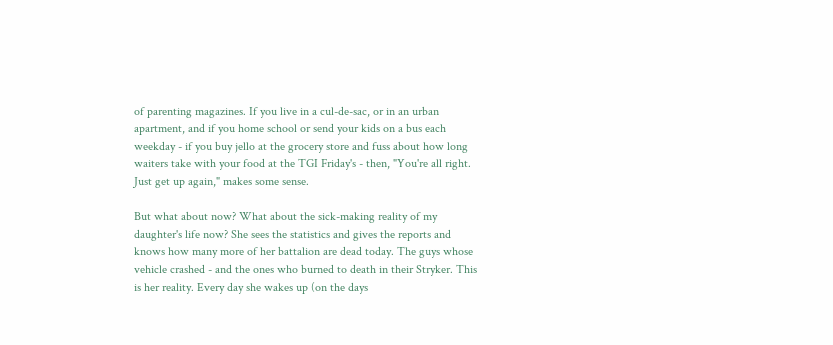of parenting magazines. If you live in a cul-de-sac, or in an urban apartment, and if you home school or send your kids on a bus each weekday - if you buy jello at the grocery store and fuss about how long waiters take with your food at the TGI Friday's - then, "You're all right. Just get up again," makes some sense.

But what about now? What about the sick-making reality of my daughter's life now? She sees the statistics and gives the reports and knows how many more of her battalion are dead today. The guys whose vehicle crashed - and the ones who burned to death in their Stryker. This is her reality. Every day she wakes up (on the days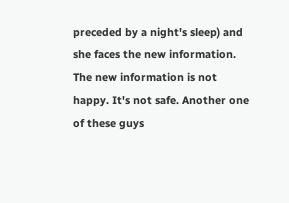preceded by a night's sleep) and she faces the new information. The new information is not happy. It's not safe. Another one of these guys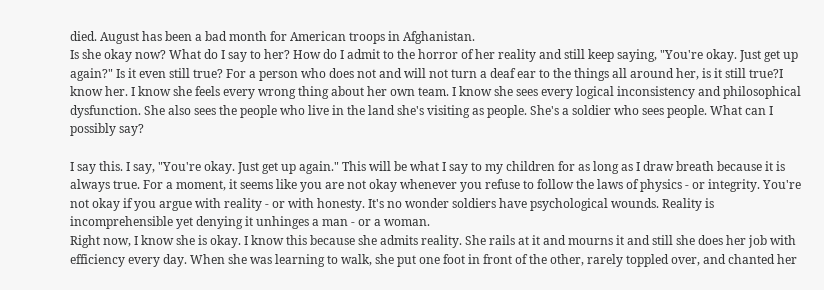died. August has been a bad month for American troops in Afghanistan.
Is she okay now? What do I say to her? How do I admit to the horror of her reality and still keep saying, "You're okay. Just get up again?" Is it even still true? For a person who does not and will not turn a deaf ear to the things all around her, is it still true?I know her. I know she feels every wrong thing about her own team. I know she sees every logical inconsistency and philosophical dysfunction. She also sees the people who live in the land she's visiting as people. She's a soldier who sees people. What can I possibly say?

I say this. I say, "You're okay. Just get up again." This will be what I say to my children for as long as I draw breath because it is always true. For a moment, it seems like you are not okay whenever you refuse to follow the laws of physics - or integrity. You're not okay if you argue with reality - or with honesty. It's no wonder soldiers have psychological wounds. Reality is incomprehensible yet denying it unhinges a man - or a woman.
Right now, I know she is okay. I know this because she admits reality. She rails at it and mourns it and still she does her job with efficiency every day. When she was learning to walk, she put one foot in front of the other, rarely toppled over, and chanted her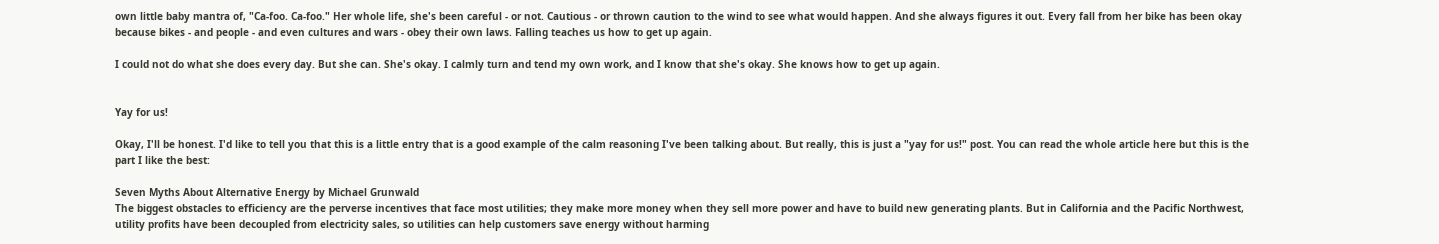own little baby mantra of, "Ca-foo. Ca-foo." Her whole life, she's been careful - or not. Cautious - or thrown caution to the wind to see what would happen. And she always figures it out. Every fall from her bike has been okay because bikes - and people - and even cultures and wars - obey their own laws. Falling teaches us how to get up again.

I could not do what she does every day. But she can. She's okay. I calmly turn and tend my own work, and I know that she's okay. She knows how to get up again.


Yay for us!

Okay, I'll be honest. I'd like to tell you that this is a little entry that is a good example of the calm reasoning I've been talking about. But really, this is just a "yay for us!" post. You can read the whole article here but this is the part I like the best:

Seven Myths About Alternative Energy by Michael Grunwald
The biggest obstacles to efficiency are the perverse incentives that face most utilities; they make more money when they sell more power and have to build new generating plants. But in California and the Pacific Northwest, utility profits have been decoupled from electricity sales, so utilities can help customers save energy without harming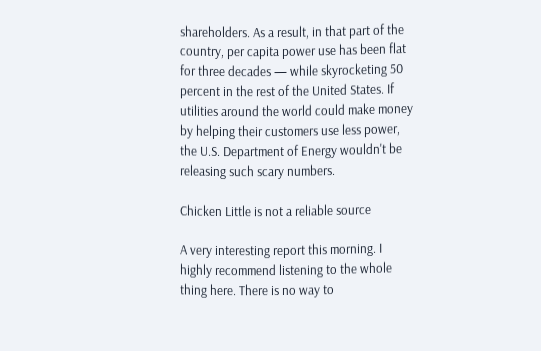shareholders. As a result, in that part of the country, per capita power use has been flat for three decades — while skyrocketing 50 percent in the rest of the United States. If utilities around the world could make money by helping their customers use less power, the U.S. Department of Energy wouldn't be releasing such scary numbers.

Chicken Little is not a reliable source

A very interesting report this morning. I highly recommend listening to the whole thing here. There is no way to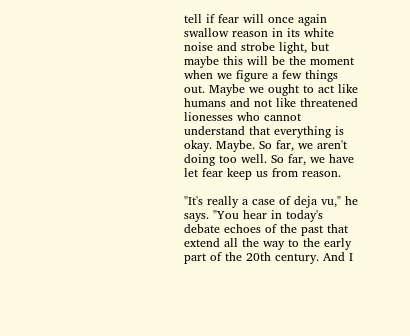tell if fear will once again swallow reason in its white noise and strobe light, but maybe this will be the moment when we figure a few things out. Maybe we ought to act like humans and not like threatened lionesses who cannot understand that everything is okay. Maybe. So far, we aren't doing too well. So far, we have let fear keep us from reason.

"It's really a case of deja vu," he says. "You hear in today's debate echoes of the past that extend all the way to the early part of the 20th century. And I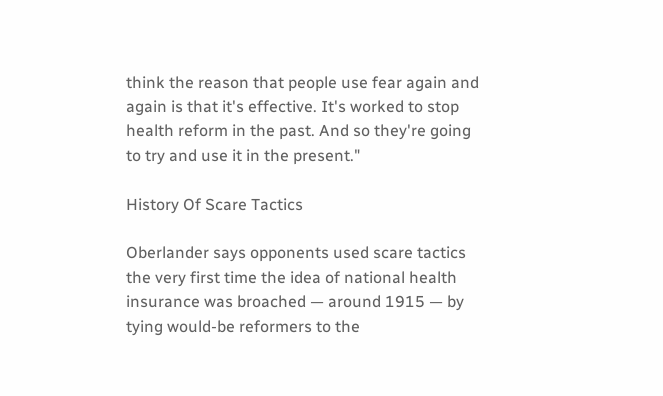think the reason that people use fear again and again is that it's effective. It's worked to stop health reform in the past. And so they're going to try and use it in the present."

History Of Scare Tactics

Oberlander says opponents used scare tactics the very first time the idea of national health insurance was broached — around 1915 — by tying would-be reformers to the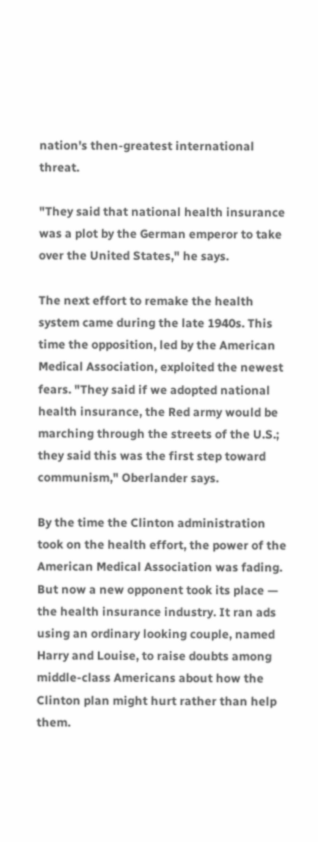nation's then-greatest international threat.

"They said that national health insurance was a plot by the German emperor to take over the United States," he says.

The next effort to remake the health system came during the late 1940s. This time the opposition, led by the American Medical Association, exploited the newest fears. "They said if we adopted national health insurance, the Red army would be marching through the streets of the U.S.; they said this was the first step toward communism," Oberlander says.

By the time the Clinton administration took on the health effort, the power of the American Medical Association was fading. But now a new opponent took its place — the health insurance industry. It ran ads using an ordinary looking couple, named Harry and Louise, to raise doubts among middle-class Americans about how the Clinton plan might hurt rather than help them.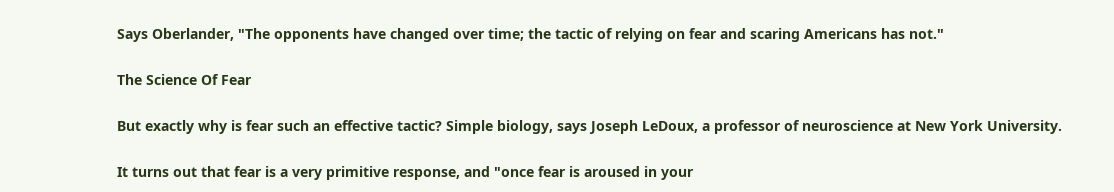Says Oberlander, "The opponents have changed over time; the tactic of relying on fear and scaring Americans has not."

The Science Of Fear

But exactly why is fear such an effective tactic? Simple biology, says Joseph LeDoux, a professor of neuroscience at New York University.

It turns out that fear is a very primitive response, and "once fear is aroused in your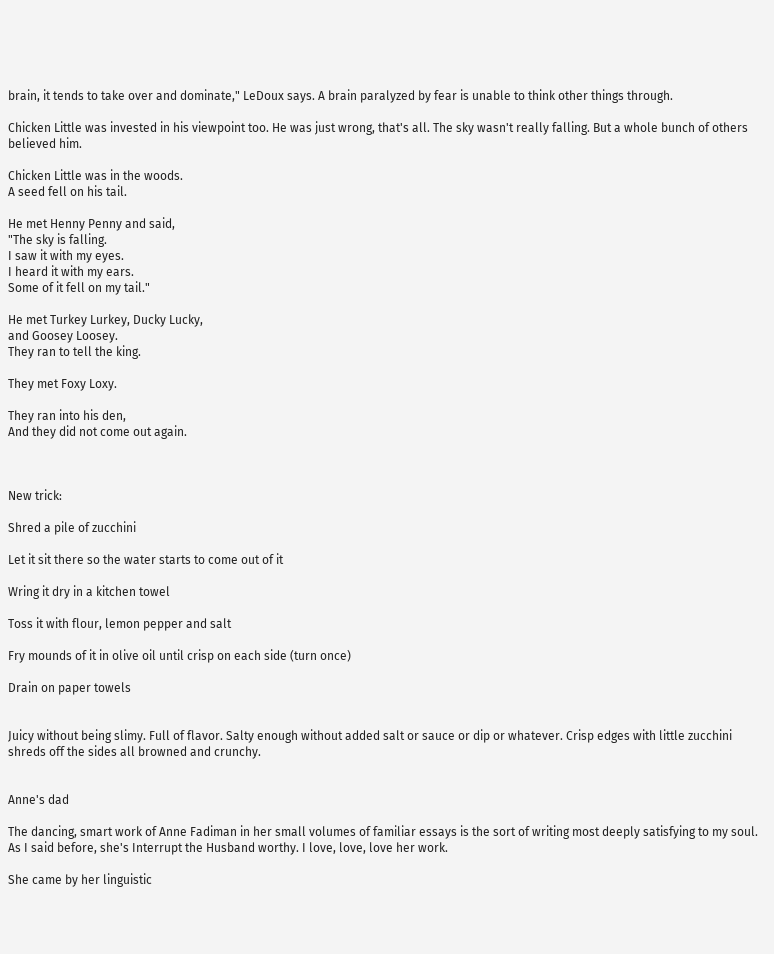brain, it tends to take over and dominate," LeDoux says. A brain paralyzed by fear is unable to think other things through.

Chicken Little was invested in his viewpoint too. He was just wrong, that's all. The sky wasn't really falling. But a whole bunch of others believed him.

Chicken Little was in the woods.
A seed fell on his tail.

He met Henny Penny and said,
"The sky is falling.
I saw it with my eyes.
I heard it with my ears.
Some of it fell on my tail."

He met Turkey Lurkey, Ducky Lucky,
and Goosey Loosey.
They ran to tell the king.

They met Foxy Loxy.

They ran into his den,
And they did not come out again.



New trick:

Shred a pile of zucchini

Let it sit there so the water starts to come out of it

Wring it dry in a kitchen towel

Toss it with flour, lemon pepper and salt

Fry mounds of it in olive oil until crisp on each side (turn once)

Drain on paper towels


Juicy without being slimy. Full of flavor. Salty enough without added salt or sauce or dip or whatever. Crisp edges with little zucchini shreds off the sides all browned and crunchy.


Anne's dad

The dancing, smart work of Anne Fadiman in her small volumes of familiar essays is the sort of writing most deeply satisfying to my soul. As I said before, she's Interrupt the Husband worthy. I love, love, love her work.

She came by her linguistic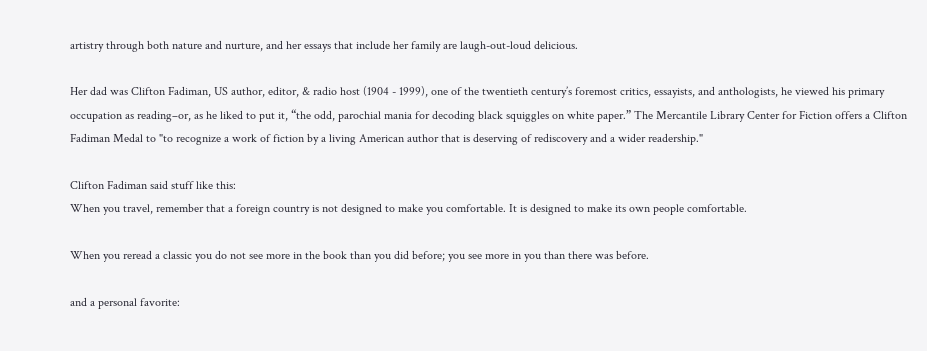artistry through both nature and nurture, and her essays that include her family are laugh-out-loud delicious.

Her dad was Clifton Fadiman, US author, editor, & radio host (1904 - 1999), one of the twentieth century’s foremost critics, essayists, and anthologists, he viewed his primary occupation as reading–or, as he liked to put it, “the odd, parochial mania for decoding black squiggles on white paper.” The Mercantile Library Center for Fiction offers a Clifton Fadiman Medal to "to recognize a work of fiction by a living American author that is deserving of rediscovery and a wider readership."

Clifton Fadiman said stuff like this:
When you travel, remember that a foreign country is not designed to make you comfortable. It is designed to make its own people comfortable.

When you reread a classic you do not see more in the book than you did before; you see more in you than there was before.

and a personal favorite: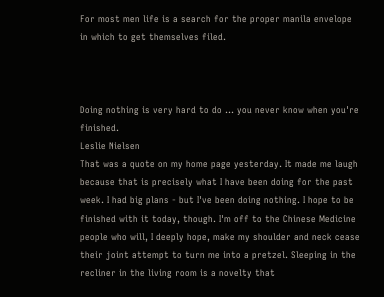For most men life is a search for the proper manila envelope in which to get themselves filed.



Doing nothing is very hard to do ... you never know when you're finished.
Leslie Nielsen
That was a quote on my home page yesterday. It made me laugh because that is precisely what I have been doing for the past week. I had big plans - but I've been doing nothing. I hope to be finished with it today, though. I'm off to the Chinese Medicine people who will, I deeply hope, make my shoulder and neck cease their joint attempt to turn me into a pretzel. Sleeping in the recliner in the living room is a novelty that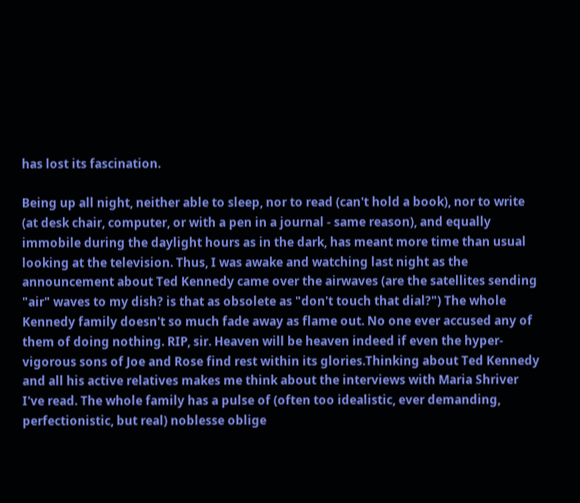has lost its fascination.

Being up all night, neither able to sleep, nor to read (can't hold a book), nor to write (at desk chair, computer, or with a pen in a journal - same reason), and equally immobile during the daylight hours as in the dark, has meant more time than usual looking at the television. Thus, I was awake and watching last night as the announcement about Ted Kennedy came over the airwaves (are the satellites sending "air" waves to my dish? is that as obsolete as "don't touch that dial?") The whole Kennedy family doesn't so much fade away as flame out. No one ever accused any of them of doing nothing. RIP, sir. Heaven will be heaven indeed if even the hyper-vigorous sons of Joe and Rose find rest within its glories.Thinking about Ted Kennedy and all his active relatives makes me think about the interviews with Maria Shriver I've read. The whole family has a pulse of (often too idealistic, ever demanding, perfectionistic, but real) noblesse oblige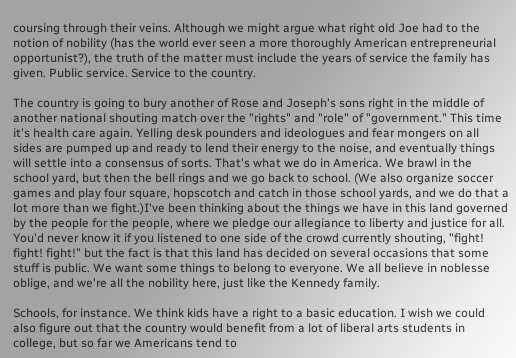coursing through their veins. Although we might argue what right old Joe had to the notion of nobility (has the world ever seen a more thoroughly American entrepreneurial opportunist?), the truth of the matter must include the years of service the family has given. Public service. Service to the country.

The country is going to bury another of Rose and Joseph's sons right in the middle of another national shouting match over the "rights" and "role" of "government." This time it's health care again. Yelling desk pounders and ideologues and fear mongers on all sides are pumped up and ready to lend their energy to the noise, and eventually things will settle into a consensus of sorts. That's what we do in America. We brawl in the school yard, but then the bell rings and we go back to school. (We also organize soccer games and play four square, hopscotch and catch in those school yards, and we do that a lot more than we fight.)I've been thinking about the things we have in this land governed by the people for the people, where we pledge our allegiance to liberty and justice for all. You'd never know it if you listened to one side of the crowd currently shouting, "fight! fight! fight!" but the fact is that this land has decided on several occasions that some stuff is public. We want some things to belong to everyone. We all believe in noblesse oblige, and we're all the nobility here, just like the Kennedy family.

Schools, for instance. We think kids have a right to a basic education. I wish we could also figure out that the country would benefit from a lot of liberal arts students in college, but so far we Americans tend to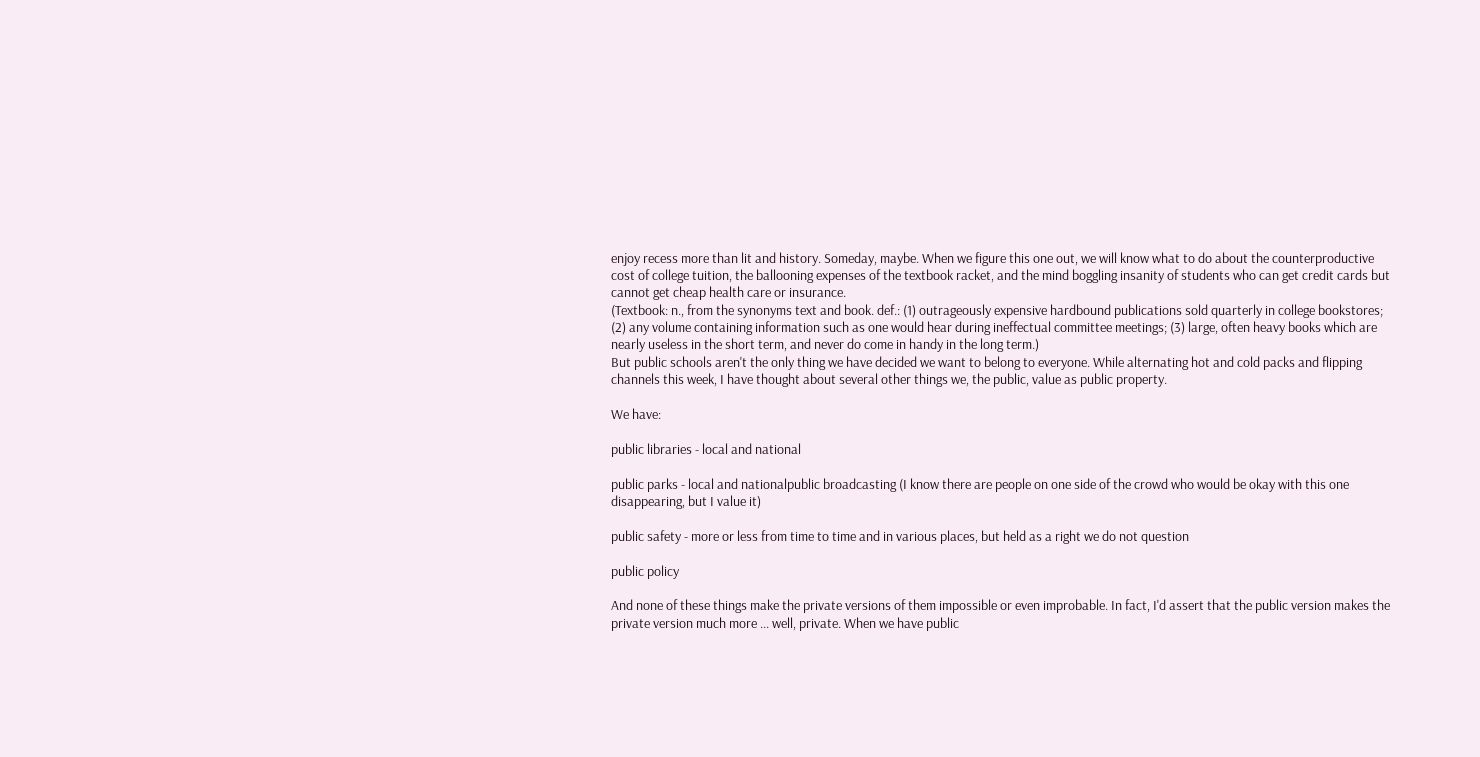enjoy recess more than lit and history. Someday, maybe. When we figure this one out, we will know what to do about the counterproductive cost of college tuition, the ballooning expenses of the textbook racket, and the mind boggling insanity of students who can get credit cards but cannot get cheap health care or insurance.
(Textbook: n., from the synonyms text and book. def.: (1) outrageously expensive hardbound publications sold quarterly in college bookstores; (2) any volume containing information such as one would hear during ineffectual committee meetings; (3) large, often heavy books which are nearly useless in the short term, and never do come in handy in the long term.)
But public schools aren't the only thing we have decided we want to belong to everyone. While alternating hot and cold packs and flipping channels this week, I have thought about several other things we, the public, value as public property.

We have:

public libraries - local and national

public parks - local and nationalpublic broadcasting (I know there are people on one side of the crowd who would be okay with this one disappearing, but I value it)

public safety - more or less from time to time and in various places, but held as a right we do not question

public policy

And none of these things make the private versions of them impossible or even improbable. In fact, I'd assert that the public version makes the private version much more ... well, private. When we have public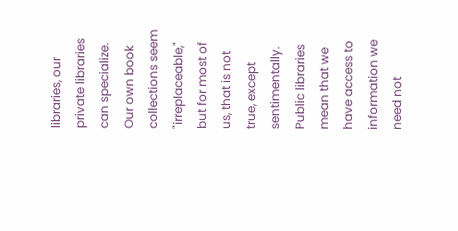libraries, our private libraries can specialize. Our own book collections seem "irreplaceable," but for most of us, that is not true, except sentimentally. Public libraries mean that we have access to information we need not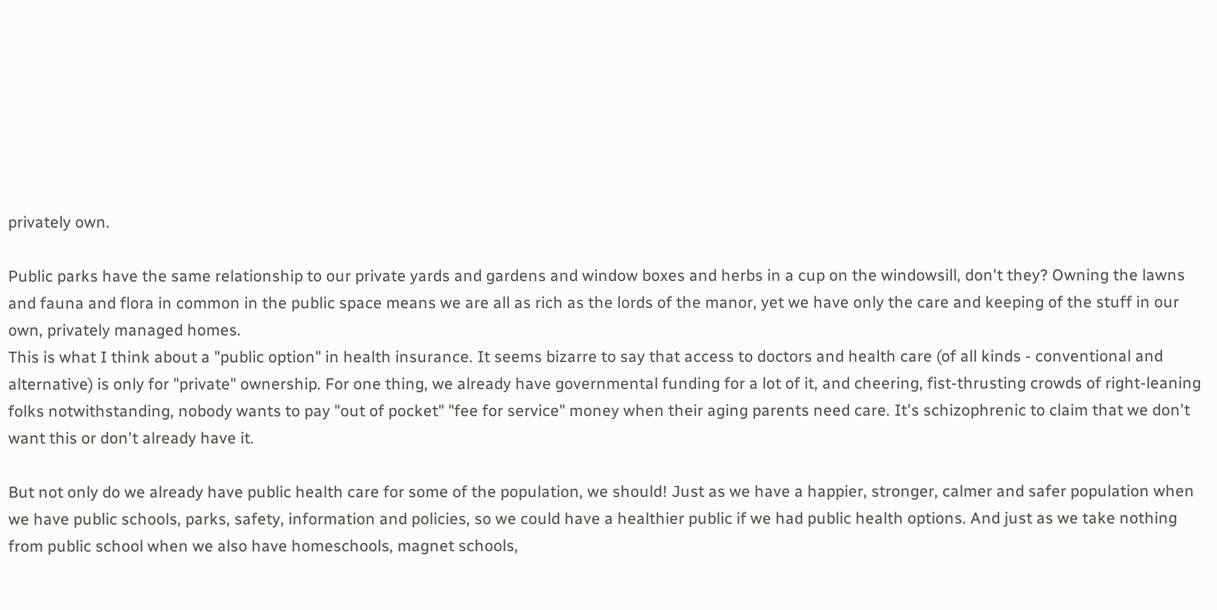privately own.

Public parks have the same relationship to our private yards and gardens and window boxes and herbs in a cup on the windowsill, don't they? Owning the lawns and fauna and flora in common in the public space means we are all as rich as the lords of the manor, yet we have only the care and keeping of the stuff in our own, privately managed homes.
This is what I think about a "public option" in health insurance. It seems bizarre to say that access to doctors and health care (of all kinds - conventional and alternative) is only for "private" ownership. For one thing, we already have governmental funding for a lot of it, and cheering, fist-thrusting crowds of right-leaning folks notwithstanding, nobody wants to pay "out of pocket" "fee for service" money when their aging parents need care. It's schizophrenic to claim that we don't want this or don't already have it.

But not only do we already have public health care for some of the population, we should! Just as we have a happier, stronger, calmer and safer population when we have public schools, parks, safety, information and policies, so we could have a healthier public if we had public health options. And just as we take nothing from public school when we also have homeschools, magnet schools,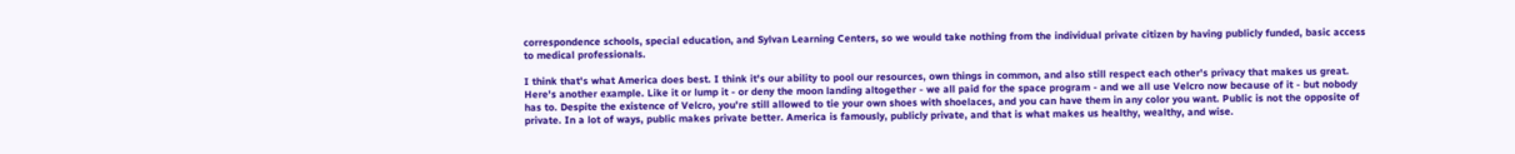correspondence schools, special education, and Sylvan Learning Centers, so we would take nothing from the individual private citizen by having publicly funded, basic access to medical professionals.

I think that's what America does best. I think it's our ability to pool our resources, own things in common, and also still respect each other's privacy that makes us great. Here's another example. Like it or lump it - or deny the moon landing altogether - we all paid for the space program - and we all use Velcro now because of it - but nobody has to. Despite the existence of Velcro, you're still allowed to tie your own shoes with shoelaces, and you can have them in any color you want. Public is not the opposite of private. In a lot of ways, public makes private better. America is famously, publicly private, and that is what makes us healthy, wealthy, and wise.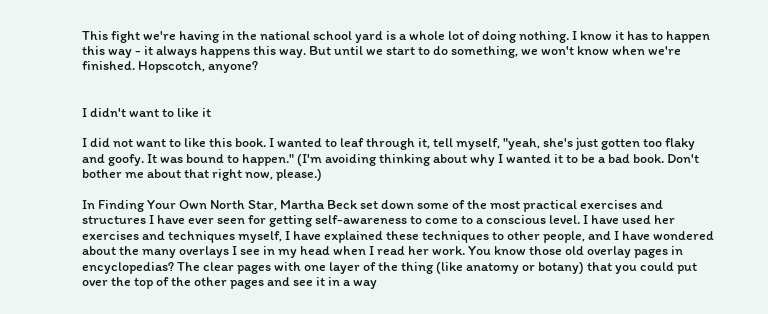This fight we're having in the national school yard is a whole lot of doing nothing. I know it has to happen this way - it always happens this way. But until we start to do something, we won't know when we're finished. Hopscotch, anyone?


I didn't want to like it

I did not want to like this book. I wanted to leaf through it, tell myself, "yeah, she's just gotten too flaky and goofy. It was bound to happen." (I'm avoiding thinking about why I wanted it to be a bad book. Don't bother me about that right now, please.)

In Finding Your Own North Star, Martha Beck set down some of the most practical exercises and structures I have ever seen for getting self-awareness to come to a conscious level. I have used her exercises and techniques myself, I have explained these techniques to other people, and I have wondered about the many overlays I see in my head when I read her work. You know those old overlay pages in encyclopedias? The clear pages with one layer of the thing (like anatomy or botany) that you could put over the top of the other pages and see it in a way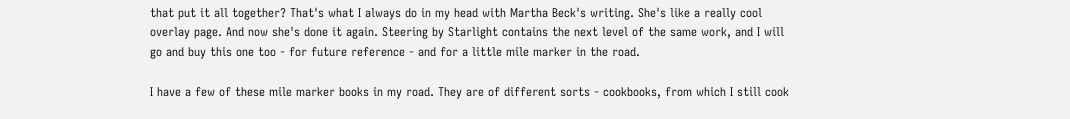that put it all together? That's what I always do in my head with Martha Beck's writing. She's like a really cool overlay page. And now she's done it again. Steering by Starlight contains the next level of the same work, and I will go and buy this one too - for future reference - and for a little mile marker in the road.

I have a few of these mile marker books in my road. They are of different sorts - cookbooks, from which I still cook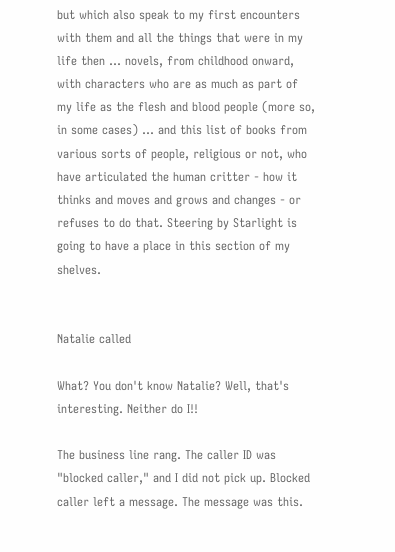but which also speak to my first encounters with them and all the things that were in my life then ... novels, from childhood onward, with characters who are as much as part of my life as the flesh and blood people (more so, in some cases) ... and this list of books from various sorts of people, religious or not, who have articulated the human critter - how it thinks and moves and grows and changes - or refuses to do that. Steering by Starlight is going to have a place in this section of my shelves.


Natalie called

What? You don't know Natalie? Well, that's interesting. Neither do I!!

The business line rang. The caller ID was "blocked caller," and I did not pick up. Blocked caller left a message. The message was this.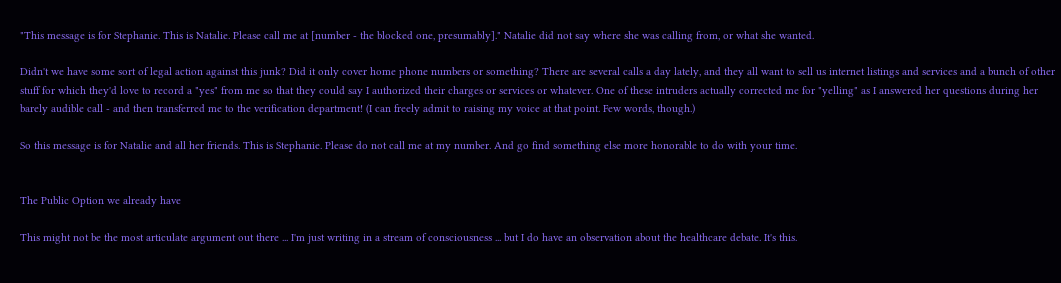"This message is for Stephanie. This is Natalie. Please call me at [number - the blocked one, presumably]." Natalie did not say where she was calling from, or what she wanted.

Didn't we have some sort of legal action against this junk? Did it only cover home phone numbers or something? There are several calls a day lately, and they all want to sell us internet listings and services and a bunch of other stuff for which they'd love to record a "yes" from me so that they could say I authorized their charges or services or whatever. One of these intruders actually corrected me for "yelling" as I answered her questions during her barely audible call - and then transferred me to the verification department! (I can freely admit to raising my voice at that point. Few words, though.)

So this message is for Natalie and all her friends. This is Stephanie. Please do not call me at my number. And go find something else more honorable to do with your time.


The Public Option we already have

This might not be the most articulate argument out there ... I'm just writing in a stream of consciousness ... but I do have an observation about the healthcare debate. It's this.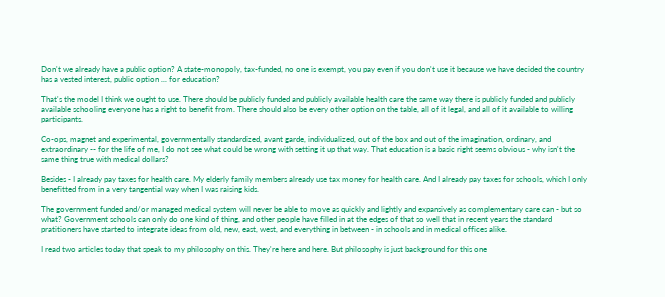Don't we already have a public option? A state-monopoly, tax-funded, no one is exempt, you pay even if you don't use it because we have decided the country has a vested interest, public option ... for education?

That's the model I think we ought to use. There should be publicly funded and publicly available health care the same way there is publicly funded and publicly available schooling everyone has a right to benefit from. There should also be every other option on the table, all of it legal, and all of it available to willing participants.

Co-ops, magnet and experimental, governmentally standardized, avant garde, individualized, out of the box and out of the imagination, ordinary, and extraordinary -- for the life of me, I do not see what could be wrong with setting it up that way. That education is a basic right seems obvious - why isn't the same thing true with medical dollars?

Besides - I already pay taxes for health care. My elderly family members already use tax money for health care. And I already pay taxes for schools, which I only benefitted from in a very tangential way when I was raising kids.

The government funded and/or managed medical system will never be able to move as quickly and lightly and expansively as complementary care can - but so what? Government schools can only do one kind of thing, and other people have filled in at the edges of that so well that in recent years the standard pratitioners have started to integrate ideas from old, new, east, west, and everything in between - in schools and in medical offices alike.

I read two articles today that speak to my philosophy on this. They're here and here. But philosophy is just background for this one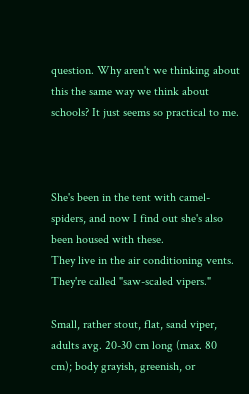question. Why aren't we thinking about this the same way we think about schools? It just seems so practical to me.



She's been in the tent with camel-spiders, and now I find out she's also been housed with these.
They live in the air conditioning vents. They're called "saw-scaled vipers."

Small, rather stout, flat, sand viper, adults avg. 20-30 cm long (max. 80 cm); body grayish, greenish, or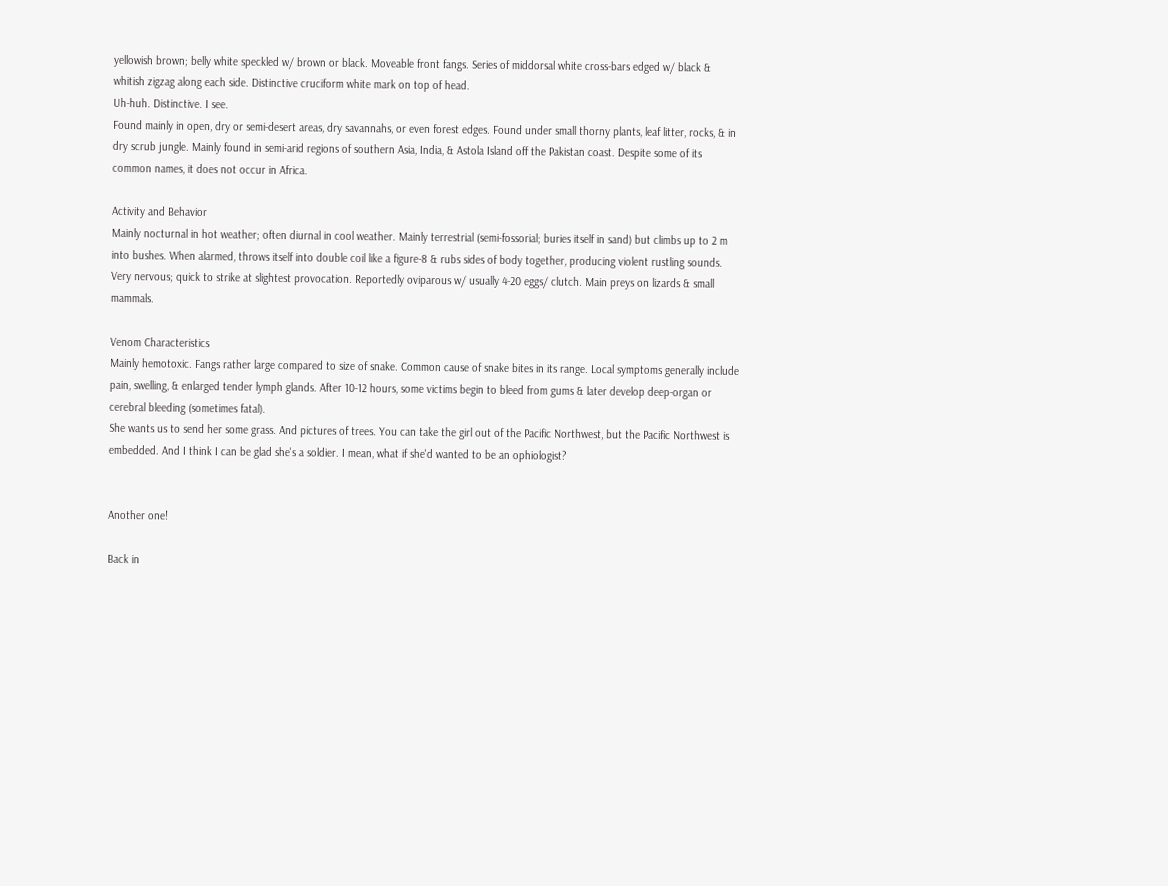yellowish brown; belly white speckled w/ brown or black. Moveable front fangs. Series of middorsal white cross-bars edged w/ black & whitish zigzag along each side. Distinctive cruciform white mark on top of head.
Uh-huh. Distinctive. I see.
Found mainly in open, dry or semi-desert areas, dry savannahs, or even forest edges. Found under small thorny plants, leaf litter, rocks, & in dry scrub jungle. Mainly found in semi-arid regions of southern Asia, India, & Astola Island off the Pakistan coast. Despite some of its common names, it does not occur in Africa.

Activity and Behavior
Mainly nocturnal in hot weather; often diurnal in cool weather. Mainly terrestrial (semi-fossorial; buries itself in sand) but climbs up to 2 m into bushes. When alarmed, throws itself into double coil like a figure-8 & rubs sides of body together, producing violent rustling sounds. Very nervous; quick to strike at slightest provocation. Reportedly oviparous w/ usually 4-20 eggs/ clutch. Main preys on lizards & small mammals.

Venom Characteristics
Mainly hemotoxic. Fangs rather large compared to size of snake. Common cause of snake bites in its range. Local symptoms generally include pain, swelling, & enlarged tender lymph glands. After 10-12 hours, some victims begin to bleed from gums & later develop deep-organ or cerebral bleeding (sometimes fatal).
She wants us to send her some grass. And pictures of trees. You can take the girl out of the Pacific Northwest, but the Pacific Northwest is embedded. And I think I can be glad she's a soldier. I mean, what if she'd wanted to be an ophiologist?


Another one!

Back in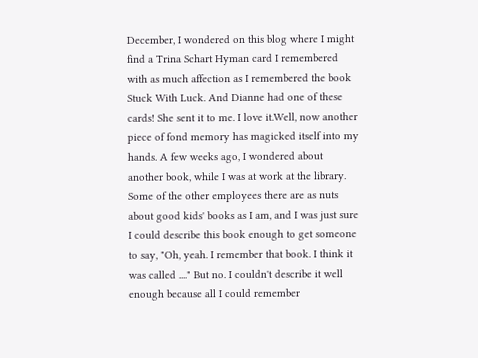December, I wondered on this blog where I might find a Trina Schart Hyman card I remembered with as much affection as I remembered the book Stuck With Luck. And Dianne had one of these cards! She sent it to me. I love it.Well, now another piece of fond memory has magicked itself into my hands. A few weeks ago, I wondered about another book, while I was at work at the library. Some of the other employees there are as nuts about good kids' books as I am, and I was just sure I could describe this book enough to get someone to say, "Oh, yeah. I remember that book. I think it was called ...." But no. I couldn't describe it well enough because all I could remember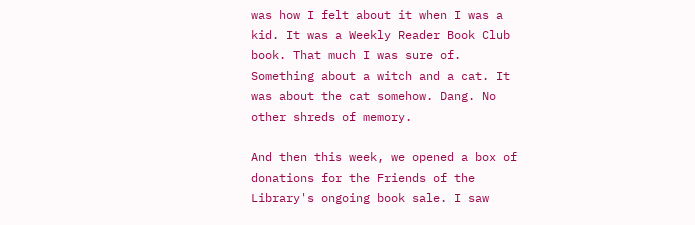was how I felt about it when I was a kid. It was a Weekly Reader Book Club book. That much I was sure of. Something about a witch and a cat. It was about the cat somehow. Dang. No other shreds of memory.

And then this week, we opened a box of donations for the Friends of the Library's ongoing book sale. I saw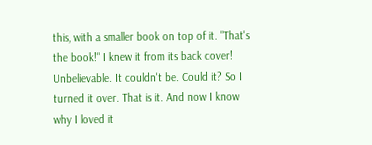this, with a smaller book on top of it. "That's the book!" I knew it from its back cover! Unbelievable. It couldn't be. Could it? So I turned it over. That is it. And now I know why I loved it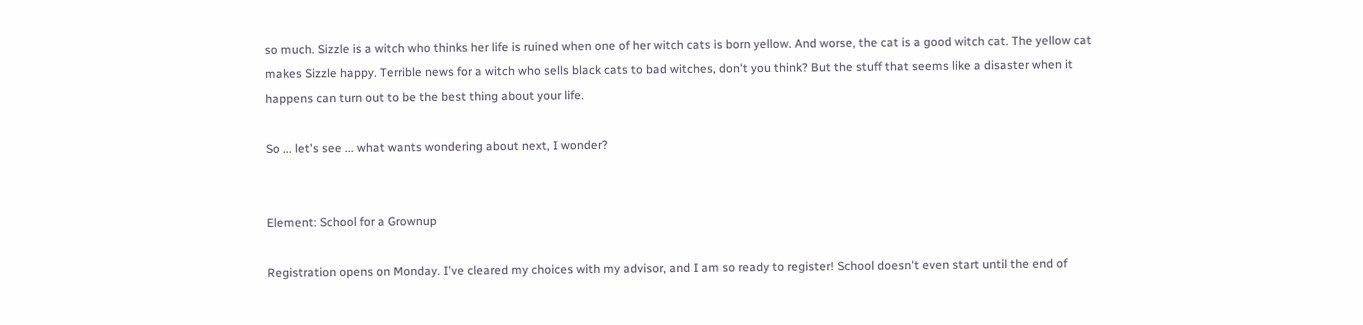so much. Sizzle is a witch who thinks her life is ruined when one of her witch cats is born yellow. And worse, the cat is a good witch cat. The yellow cat makes Sizzle happy. Terrible news for a witch who sells black cats to bad witches, don't you think? But the stuff that seems like a disaster when it happens can turn out to be the best thing about your life.

So ... let's see ... what wants wondering about next, I wonder?


Element: School for a Grownup

Registration opens on Monday. I've cleared my choices with my advisor, and I am so ready to register! School doesn't even start until the end of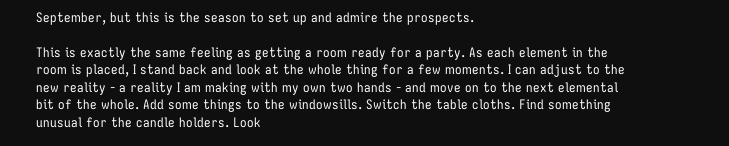September, but this is the season to set up and admire the prospects.

This is exactly the same feeling as getting a room ready for a party. As each element in the room is placed, I stand back and look at the whole thing for a few moments. I can adjust to the new reality - a reality I am making with my own two hands - and move on to the next elemental bit of the whole. Add some things to the windowsills. Switch the table cloths. Find something unusual for the candle holders. Look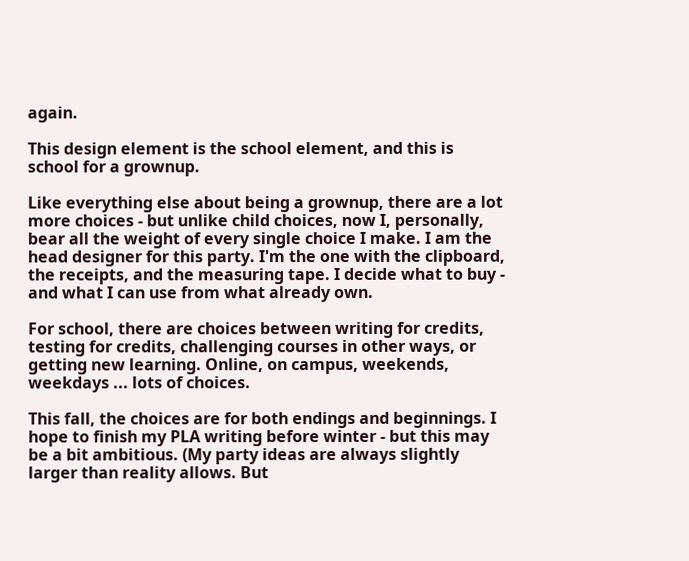again.

This design element is the school element, and this is school for a grownup.

Like everything else about being a grownup, there are a lot more choices - but unlike child choices, now I, personally, bear all the weight of every single choice I make. I am the head designer for this party. I'm the one with the clipboard, the receipts, and the measuring tape. I decide what to buy - and what I can use from what already own.

For school, there are choices between writing for credits, testing for credits, challenging courses in other ways, or getting new learning. Online, on campus, weekends, weekdays ... lots of choices.

This fall, the choices are for both endings and beginnings. I hope to finish my PLA writing before winter - but this may be a bit ambitious. (My party ideas are always slightly larger than reality allows. But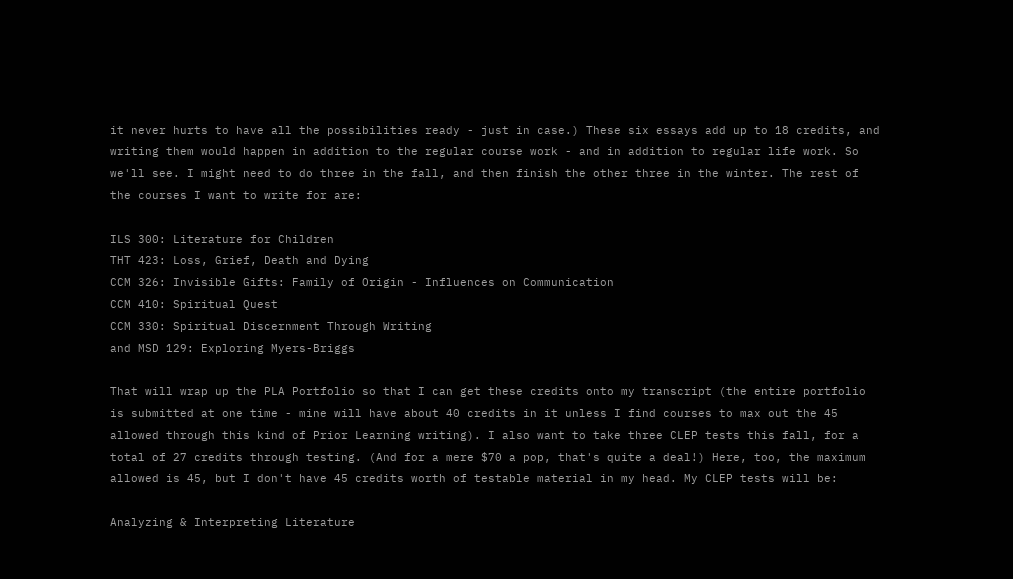it never hurts to have all the possibilities ready - just in case.) These six essays add up to 18 credits, and writing them would happen in addition to the regular course work - and in addition to regular life work. So we'll see. I might need to do three in the fall, and then finish the other three in the winter. The rest of the courses I want to write for are:

ILS 300: Literature for Children
THT 423: Loss, Grief, Death and Dying
CCM 326: Invisible Gifts: Family of Origin - Influences on Communication
CCM 410: Spiritual Quest
CCM 330: Spiritual Discernment Through Writing
and MSD 129: Exploring Myers-Briggs

That will wrap up the PLA Portfolio so that I can get these credits onto my transcript (the entire portfolio is submitted at one time - mine will have about 40 credits in it unless I find courses to max out the 45 allowed through this kind of Prior Learning writing). I also want to take three CLEP tests this fall, for a total of 27 credits through testing. (And for a mere $70 a pop, that's quite a deal!) Here, too, the maximum allowed is 45, but I don't have 45 credits worth of testable material in my head. My CLEP tests will be:

Analyzing & Interpreting Literature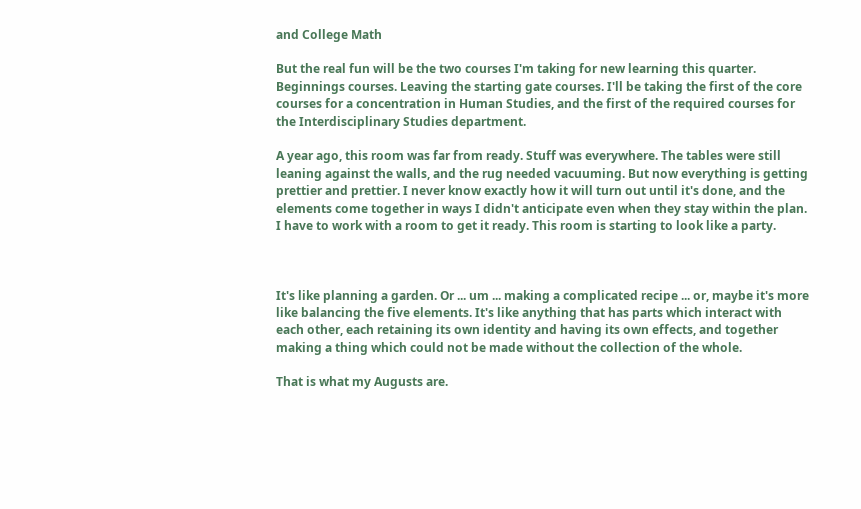and College Math

But the real fun will be the two courses I'm taking for new learning this quarter. Beginnings courses. Leaving the starting gate courses. I'll be taking the first of the core courses for a concentration in Human Studies, and the first of the required courses for the Interdisciplinary Studies department.

A year ago, this room was far from ready. Stuff was everywhere. The tables were still leaning against the walls, and the rug needed vacuuming. But now everything is getting prettier and prettier. I never know exactly how it will turn out until it's done, and the elements come together in ways I didn't anticipate even when they stay within the plan. I have to work with a room to get it ready. This room is starting to look like a party.



It's like planning a garden. Or ... um ... making a complicated recipe ... or, maybe it's more like balancing the five elements. It's like anything that has parts which interact with each other, each retaining its own identity and having its own effects, and together making a thing which could not be made without the collection of the whole.

That is what my Augusts are.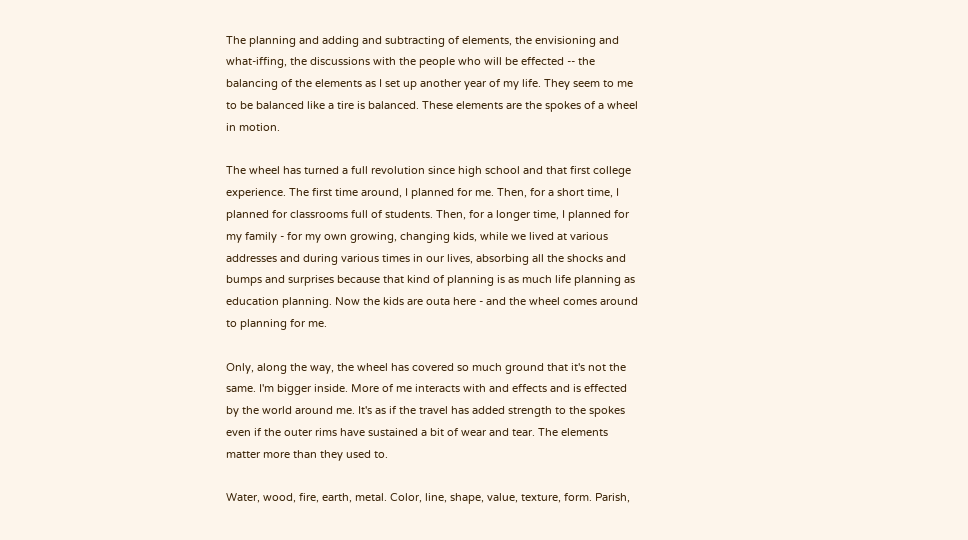The planning and adding and subtracting of elements, the envisioning and what-iffing, the discussions with the people who will be effected -- the balancing of the elements as I set up another year of my life. They seem to me to be balanced like a tire is balanced. These elements are the spokes of a wheel in motion.

The wheel has turned a full revolution since high school and that first college experience. The first time around, I planned for me. Then, for a short time, I planned for classrooms full of students. Then, for a longer time, I planned for my family - for my own growing, changing kids, while we lived at various addresses and during various times in our lives, absorbing all the shocks and bumps and surprises because that kind of planning is as much life planning as education planning. Now the kids are outa here - and the wheel comes around to planning for me.

Only, along the way, the wheel has covered so much ground that it's not the same. I'm bigger inside. More of me interacts with and effects and is effected by the world around me. It's as if the travel has added strength to the spokes even if the outer rims have sustained a bit of wear and tear. The elements matter more than they used to.

Water, wood, fire, earth, metal. Color, line, shape, value, texture, form. Parish,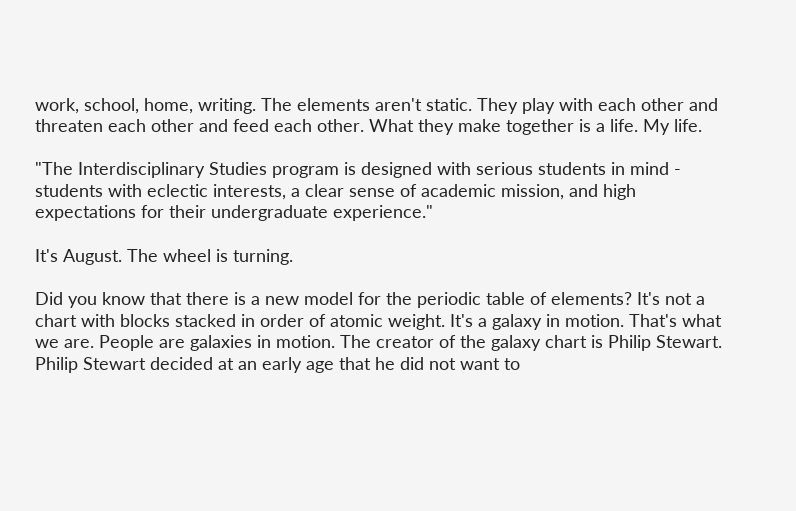work, school, home, writing. The elements aren't static. They play with each other and threaten each other and feed each other. What they make together is a life. My life.

"The Interdisciplinary Studies program is designed with serious students in mind - students with eclectic interests, a clear sense of academic mission, and high expectations for their undergraduate experience."

It's August. The wheel is turning.

Did you know that there is a new model for the periodic table of elements? It's not a chart with blocks stacked in order of atomic weight. It's a galaxy in motion. That's what we are. People are galaxies in motion. The creator of the galaxy chart is Philip Stewart.
Philip Stewart decided at an early age that he did not want to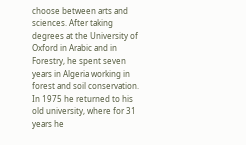choose between arts and sciences. After taking degrees at the University of Oxford in Arabic and in Forestry, he spent seven years in Algeria working in forest and soil conservation. In 1975 he returned to his old university, where for 31 years he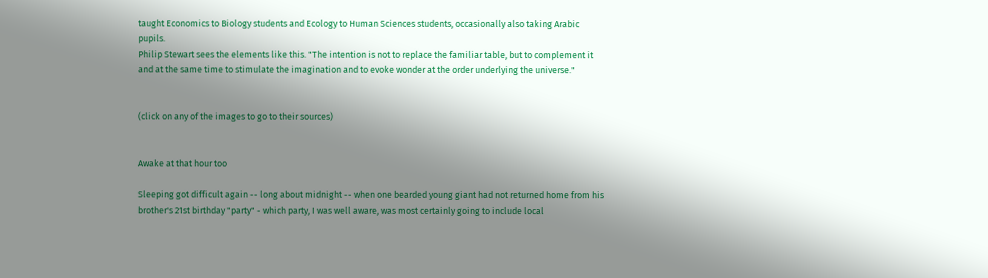taught Economics to Biology students and Ecology to Human Sciences students, occasionally also taking Arabic pupils.
Philip Stewart sees the elements like this. "The intention is not to replace the familiar table, but to complement it and at the same time to stimulate the imagination and to evoke wonder at the order underlying the universe."


(click on any of the images to go to their sources)


Awake at that hour too

Sleeping got difficult again -- long about midnight -- when one bearded young giant had not returned home from his brother's 21st birthday "party" - which party, I was well aware, was most certainly going to include local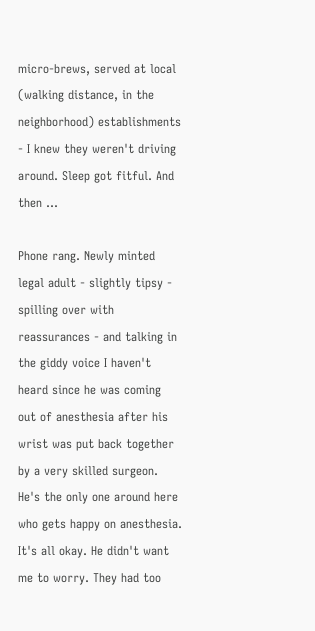micro-brews, served at local (walking distance, in the neighborhood) establishments - I knew they weren't driving around. Sleep got fitful. And then ...

Phone rang. Newly minted legal adult - slightly tipsy - spilling over with reassurances - and talking in the giddy voice I haven't heard since he was coming out of anesthesia after his wrist was put back together by a very skilled surgeon. He's the only one around here who gets happy on anesthesia. It's all okay. He didn't want me to worry. They had too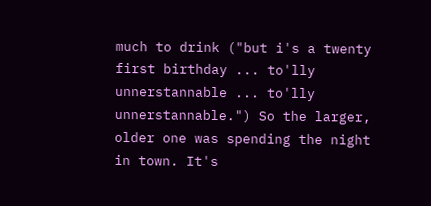much to drink ("but i's a twenty first birthday ... to'lly unnerstannable ... to'lly unnerstannable.") So the larger, older one was spending the night in town. It's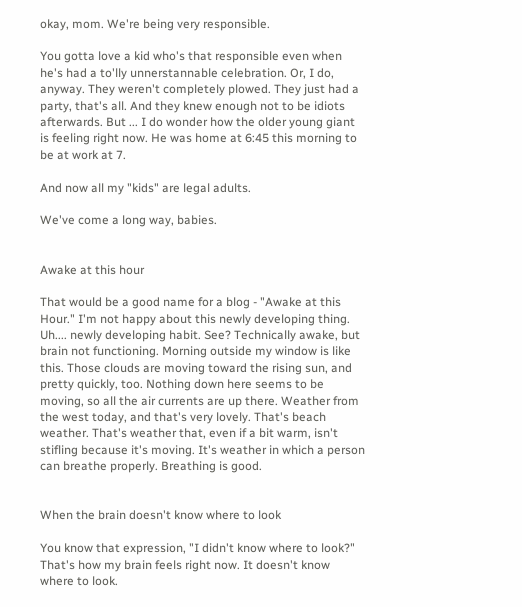okay, mom. We're being very responsible.

You gotta love a kid who's that responsible even when he's had a to'lly unnerstannable celebration. Or, I do, anyway. They weren't completely plowed. They just had a party, that's all. And they knew enough not to be idiots afterwards. But ... I do wonder how the older young giant is feeling right now. He was home at 6:45 this morning to be at work at 7.

And now all my "kids" are legal adults.

We've come a long way, babies.


Awake at this hour

That would be a good name for a blog - "Awake at this Hour." I'm not happy about this newly developing thing. Uh.... newly developing habit. See? Technically awake, but brain not functioning. Morning outside my window is like this. Those clouds are moving toward the rising sun, and pretty quickly, too. Nothing down here seems to be moving, so all the air currents are up there. Weather from the west today, and that's very lovely. That's beach weather. That's weather that, even if a bit warm, isn't stifling because it's moving. It's weather in which a person can breathe properly. Breathing is good.


When the brain doesn't know where to look

You know that expression, "I didn't know where to look?" That's how my brain feels right now. It doesn't know where to look.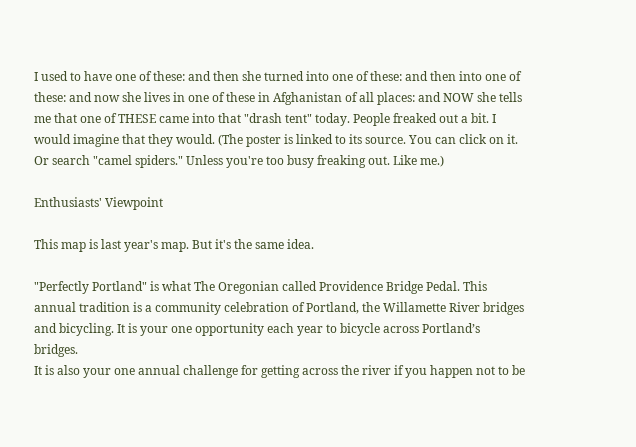I used to have one of these: and then she turned into one of these: and then into one of these: and now she lives in one of these in Afghanistan of all places: and NOW she tells me that one of THESE came into that "drash tent" today. People freaked out a bit. I would imagine that they would. (The poster is linked to its source. You can click on it. Or search "camel spiders." Unless you're too busy freaking out. Like me.)

Enthusiasts' Viewpoint

This map is last year's map. But it's the same idea.

"Perfectly Portland" is what The Oregonian called Providence Bridge Pedal. This annual tradition is a community celebration of Portland, the Willamette River bridges and bicycling. It is your one opportunity each year to bicycle across Portland’s bridges.
It is also your one annual challenge for getting across the river if you happen not to be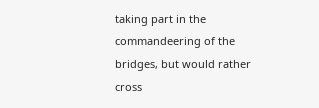taking part in the commandeering of the bridges, but would rather cross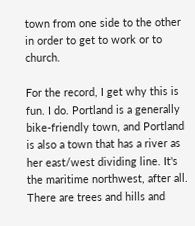town from one side to the other in order to get to work or to church.

For the record, I get why this is fun. I do. Portland is a generally bike-friendly town, and Portland is also a town that has a river as her east/west dividing line. It's the maritime northwest, after all. There are trees and hills and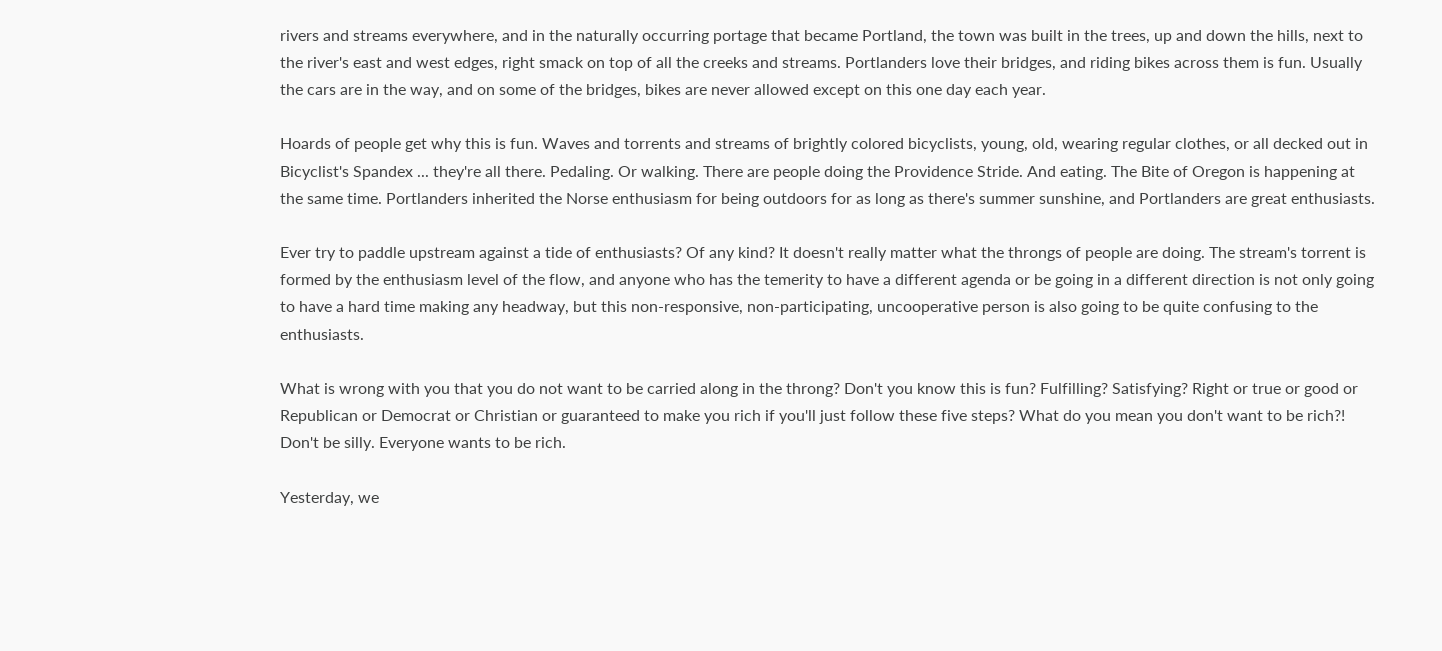rivers and streams everywhere, and in the naturally occurring portage that became Portland, the town was built in the trees, up and down the hills, next to the river's east and west edges, right smack on top of all the creeks and streams. Portlanders love their bridges, and riding bikes across them is fun. Usually the cars are in the way, and on some of the bridges, bikes are never allowed except on this one day each year.

Hoards of people get why this is fun. Waves and torrents and streams of brightly colored bicyclists, young, old, wearing regular clothes, or all decked out in Bicyclist's Spandex ... they're all there. Pedaling. Or walking. There are people doing the Providence Stride. And eating. The Bite of Oregon is happening at the same time. Portlanders inherited the Norse enthusiasm for being outdoors for as long as there's summer sunshine, and Portlanders are great enthusiasts.

Ever try to paddle upstream against a tide of enthusiasts? Of any kind? It doesn't really matter what the throngs of people are doing. The stream's torrent is formed by the enthusiasm level of the flow, and anyone who has the temerity to have a different agenda or be going in a different direction is not only going to have a hard time making any headway, but this non-responsive, non-participating, uncooperative person is also going to be quite confusing to the enthusiasts.

What is wrong with you that you do not want to be carried along in the throng? Don't you know this is fun? Fulfilling? Satisfying? Right or true or good or Republican or Democrat or Christian or guaranteed to make you rich if you'll just follow these five steps? What do you mean you don't want to be rich?! Don't be silly. Everyone wants to be rich.

Yesterday, we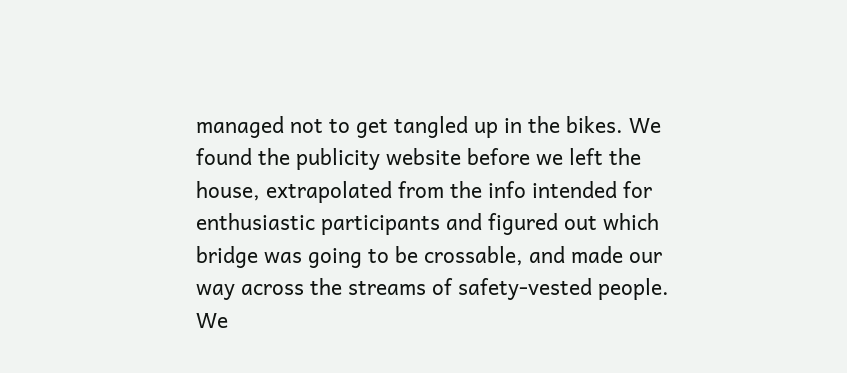managed not to get tangled up in the bikes. We found the publicity website before we left the house, extrapolated from the info intended for enthusiastic participants and figured out which bridge was going to be crossable, and made our way across the streams of safety-vested people. We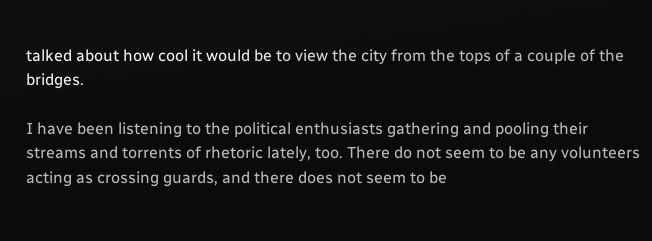talked about how cool it would be to view the city from the tops of a couple of the bridges.

I have been listening to the political enthusiasts gathering and pooling their streams and torrents of rhetoric lately, too. There do not seem to be any volunteers acting as crossing guards, and there does not seem to be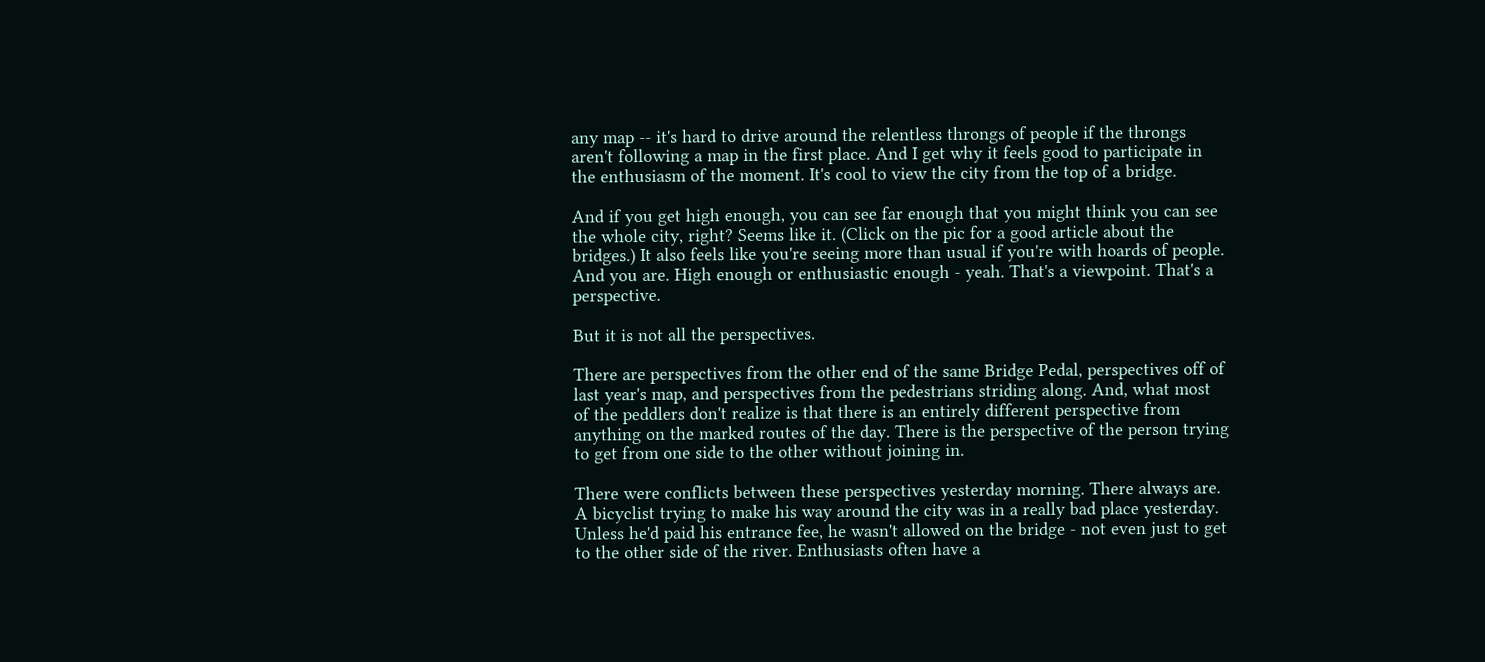any map -- it's hard to drive around the relentless throngs of people if the throngs aren't following a map in the first place. And I get why it feels good to participate in the enthusiasm of the moment. It's cool to view the city from the top of a bridge.

And if you get high enough, you can see far enough that you might think you can see the whole city, right? Seems like it. (Click on the pic for a good article about the bridges.) It also feels like you're seeing more than usual if you're with hoards of people. And you are. High enough or enthusiastic enough - yeah. That's a viewpoint. That's a perspective.

But it is not all the perspectives.

There are perspectives from the other end of the same Bridge Pedal, perspectives off of last year's map, and perspectives from the pedestrians striding along. And, what most of the peddlers don't realize is that there is an entirely different perspective from anything on the marked routes of the day. There is the perspective of the person trying to get from one side to the other without joining in.

There were conflicts between these perspectives yesterday morning. There always are. A bicyclist trying to make his way around the city was in a really bad place yesterday. Unless he'd paid his entrance fee, he wasn't allowed on the bridge - not even just to get to the other side of the river. Enthusiasts often have a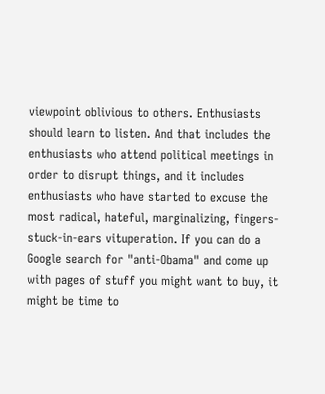viewpoint oblivious to others. Enthusiasts should learn to listen. And that includes the enthusiasts who attend political meetings in order to disrupt things, and it includes enthusiasts who have started to excuse the most radical, hateful, marginalizing, fingers-stuck-in-ears vituperation. If you can do a Google search for "anti-Obama" and come up with pages of stuff you might want to buy, it might be time to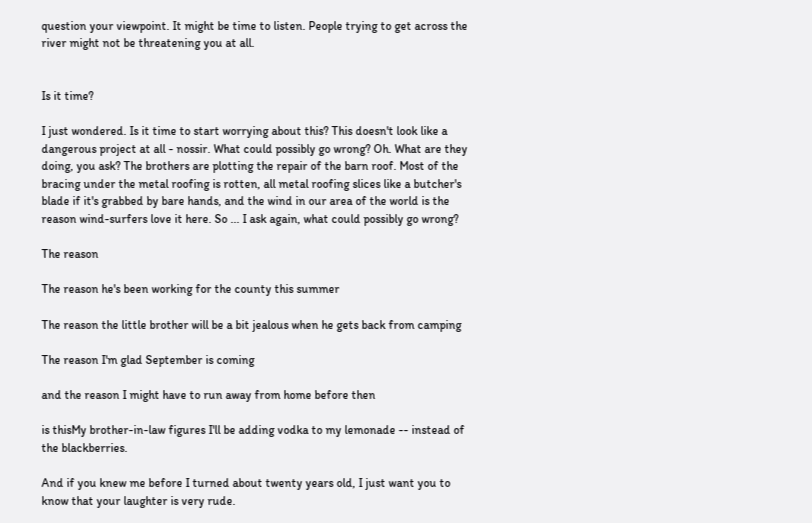question your viewpoint. It might be time to listen. People trying to get across the river might not be threatening you at all.


Is it time?

I just wondered. Is it time to start worrying about this? This doesn't look like a dangerous project at all - nossir. What could possibly go wrong? Oh. What are they doing, you ask? The brothers are plotting the repair of the barn roof. Most of the bracing under the metal roofing is rotten, all metal roofing slices like a butcher's blade if it's grabbed by bare hands, and the wind in our area of the world is the reason wind-surfers love it here. So ... I ask again, what could possibly go wrong?

The reason

The reason he's been working for the county this summer

The reason the little brother will be a bit jealous when he gets back from camping

The reason I'm glad September is coming

and the reason I might have to run away from home before then

is thisMy brother-in-law figures I'll be adding vodka to my lemonade -- instead of the blackberries.

And if you knew me before I turned about twenty years old, I just want you to know that your laughter is very rude.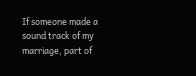If someone made a sound track of my marriage, part of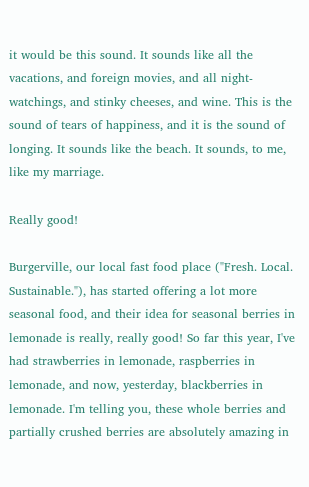it would be this sound. It sounds like all the vacations, and foreign movies, and all night-watchings, and stinky cheeses, and wine. This is the sound of tears of happiness, and it is the sound of longing. It sounds like the beach. It sounds, to me, like my marriage.

Really good!

Burgerville, our local fast food place ("Fresh. Local. Sustainable."), has started offering a lot more seasonal food, and their idea for seasonal berries in lemonade is really, really good! So far this year, I've had strawberries in lemonade, raspberries in lemonade, and now, yesterday, blackberries in lemonade. I'm telling you, these whole berries and partially crushed berries are absolutely amazing in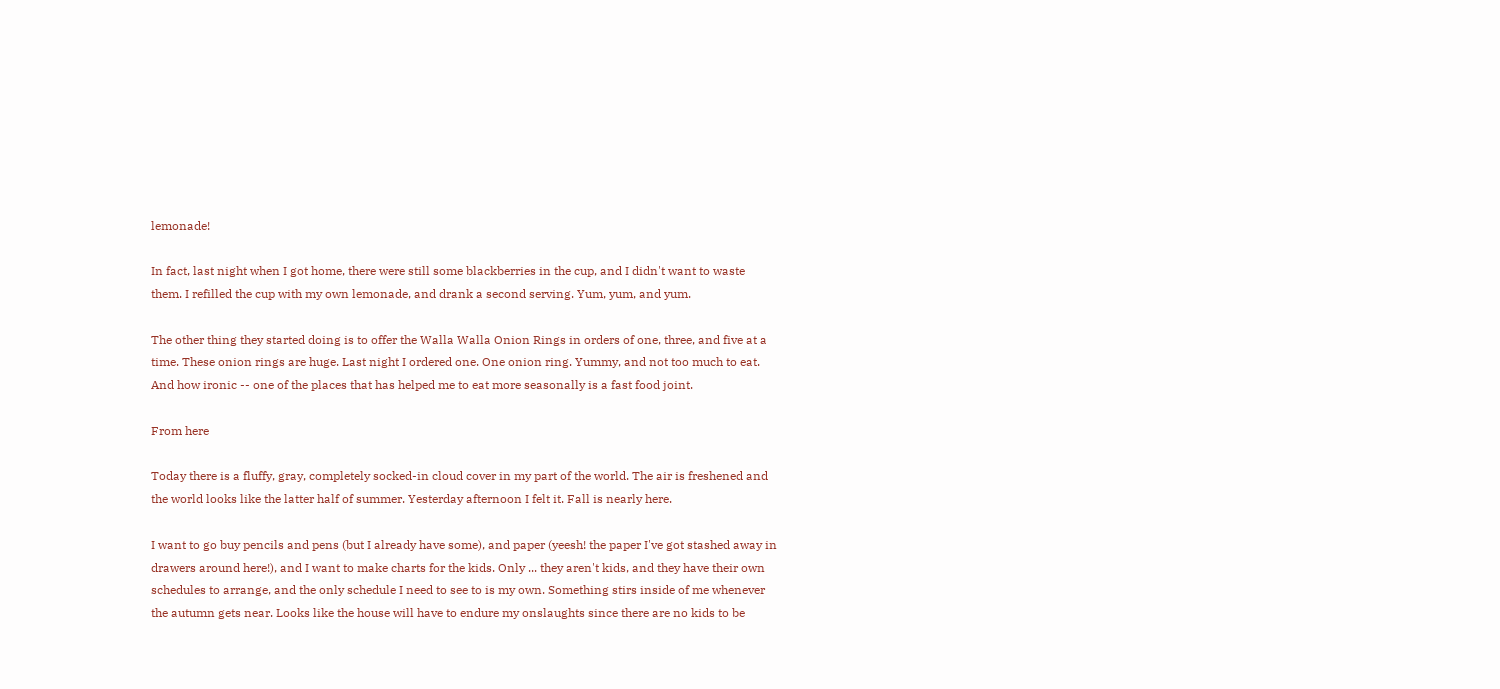lemonade!

In fact, last night when I got home, there were still some blackberries in the cup, and I didn't want to waste them. I refilled the cup with my own lemonade, and drank a second serving. Yum, yum, and yum.

The other thing they started doing is to offer the Walla Walla Onion Rings in orders of one, three, and five at a time. These onion rings are huge. Last night I ordered one. One onion ring. Yummy, and not too much to eat. And how ironic -- one of the places that has helped me to eat more seasonally is a fast food joint.

From here

Today there is a fluffy, gray, completely socked-in cloud cover in my part of the world. The air is freshened and the world looks like the latter half of summer. Yesterday afternoon I felt it. Fall is nearly here.

I want to go buy pencils and pens (but I already have some), and paper (yeesh! the paper I've got stashed away in drawers around here!), and I want to make charts for the kids. Only ... they aren't kids, and they have their own schedules to arrange, and the only schedule I need to see to is my own. Something stirs inside of me whenever the autumn gets near. Looks like the house will have to endure my onslaughts since there are no kids to be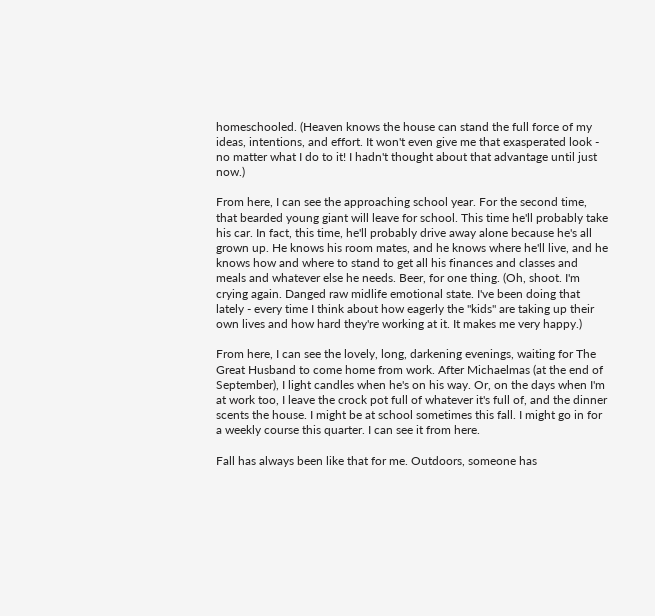homeschooled. (Heaven knows the house can stand the full force of my ideas, intentions, and effort. It won't even give me that exasperated look - no matter what I do to it! I hadn't thought about that advantage until just now.)

From here, I can see the approaching school year. For the second time, that bearded young giant will leave for school. This time he'll probably take his car. In fact, this time, he'll probably drive away alone because he's all grown up. He knows his room mates, and he knows where he'll live, and he knows how and where to stand to get all his finances and classes and meals and whatever else he needs. Beer, for one thing. (Oh, shoot. I'm crying again. Danged raw midlife emotional state. I've been doing that lately - every time I think about how eagerly the "kids" are taking up their own lives and how hard they're working at it. It makes me very happy.)

From here, I can see the lovely, long, darkening evenings, waiting for The Great Husband to come home from work. After Michaelmas (at the end of September), I light candles when he's on his way. Or, on the days when I'm at work too, I leave the crock pot full of whatever it's full of, and the dinner scents the house. I might be at school sometimes this fall. I might go in for a weekly course this quarter. I can see it from here.

Fall has always been like that for me. Outdoors, someone has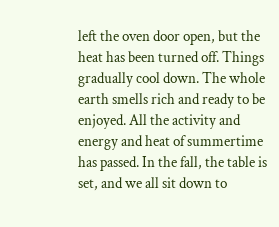left the oven door open, but the heat has been turned off. Things gradually cool down. The whole earth smells rich and ready to be enjoyed. All the activity and energy and heat of summertime has passed. In the fall, the table is set, and we all sit down to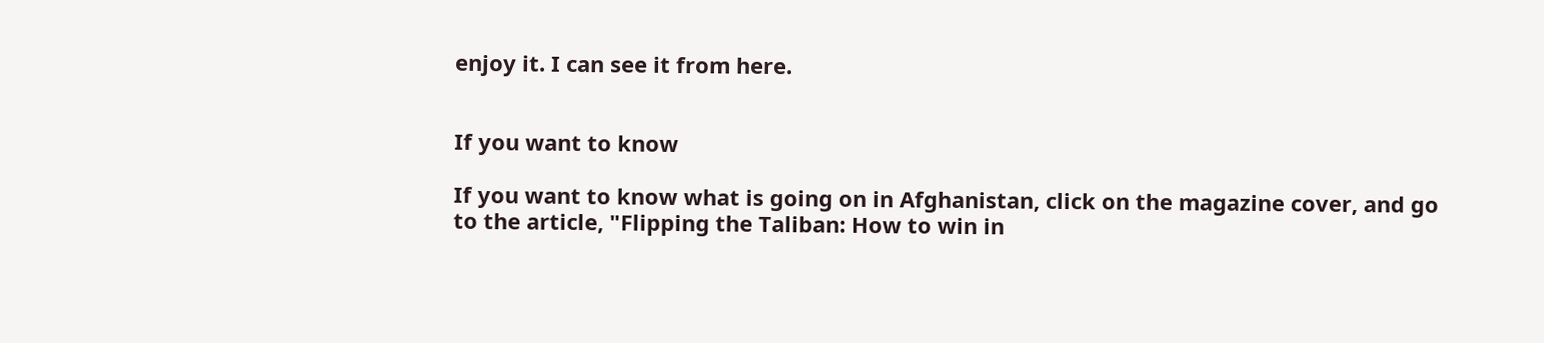enjoy it. I can see it from here.


If you want to know

If you want to know what is going on in Afghanistan, click on the magazine cover, and go to the article, "Flipping the Taliban: How to win in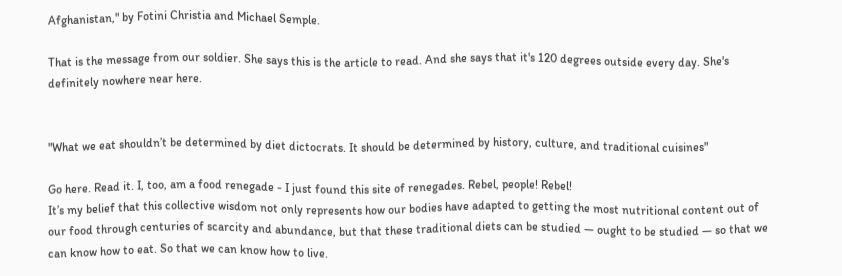Afghanistan," by Fotini Christia and Michael Semple.

That is the message from our soldier. She says this is the article to read. And she says that it's 120 degrees outside every day. She's definitely nowhere near here.


"What we eat shouldn’t be determined by diet dictocrats. It should be determined by history, culture, and traditional cuisines"

Go here. Read it. I, too, am a food renegade - I just found this site of renegades. Rebel, people! Rebel!
It’s my belief that this collective wisdom not only represents how our bodies have adapted to getting the most nutritional content out of our food through centuries of scarcity and abundance, but that these traditional diets can be studied — ought to be studied — so that we can know how to eat. So that we can know how to live.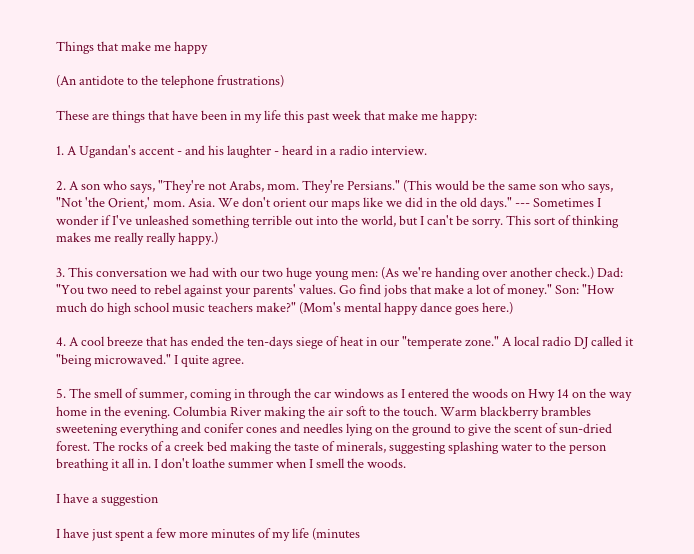Things that make me happy

(An antidote to the telephone frustrations)

These are things that have been in my life this past week that make me happy:

1. A Ugandan's accent - and his laughter - heard in a radio interview.

2. A son who says, "They're not Arabs, mom. They're Persians." (This would be the same son who says, "Not 'the Orient,' mom. Asia. We don't orient our maps like we did in the old days." --- Sometimes I wonder if I've unleashed something terrible out into the world, but I can't be sorry. This sort of thinking makes me really really happy.)

3. This conversation we had with our two huge young men: (As we're handing over another check.) Dad: "You two need to rebel against your parents' values. Go find jobs that make a lot of money." Son: "How much do high school music teachers make?" (Mom's mental happy dance goes here.)

4. A cool breeze that has ended the ten-days siege of heat in our "temperate zone." A local radio DJ called it "being microwaved." I quite agree.

5. The smell of summer, coming in through the car windows as I entered the woods on Hwy 14 on the way home in the evening. Columbia River making the air soft to the touch. Warm blackberry brambles sweetening everything and conifer cones and needles lying on the ground to give the scent of sun-dried forest. The rocks of a creek bed making the taste of minerals, suggesting splashing water to the person breathing it all in. I don't loathe summer when I smell the woods.

I have a suggestion

I have just spent a few more minutes of my life (minutes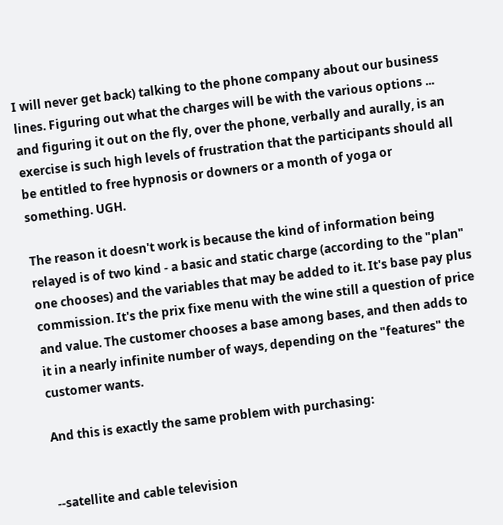I will never get back) talking to the phone company about our business lines. Figuring out what the charges will be with the various options ... and figuring it out on the fly, over the phone, verbally and aurally, is an exercise is such high levels of frustration that the participants should all be entitled to free hypnosis or downers or a month of yoga or something. UGH.

The reason it doesn't work is because the kind of information being relayed is of two kind - a basic and static charge (according to the "plan" one chooses) and the variables that may be added to it. It's base pay plus commission. It's the prix fixe menu with the wine still a question of price and value. The customer chooses a base among bases, and then adds to it in a nearly infinite number of ways, depending on the "features" the customer wants.

And this is exactly the same problem with purchasing:


--satellite and cable television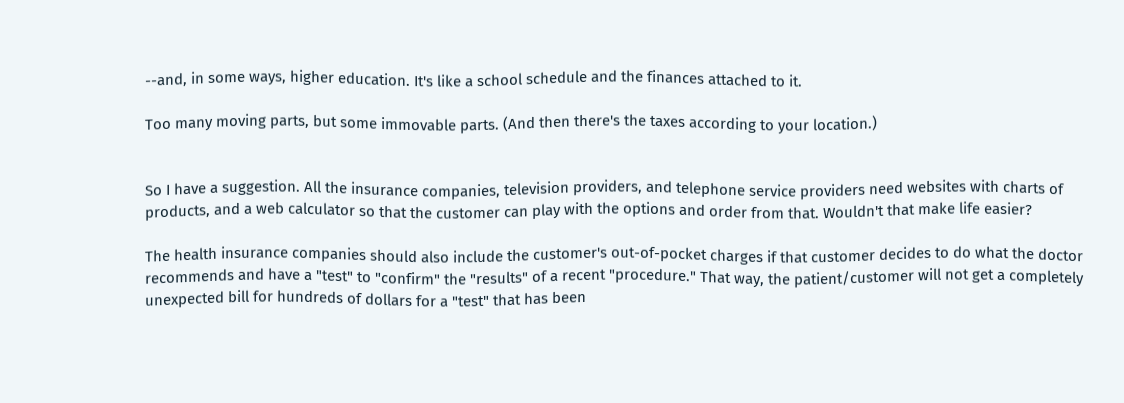--and, in some ways, higher education. It's like a school schedule and the finances attached to it.

Too many moving parts, but some immovable parts. (And then there's the taxes according to your location.)


So I have a suggestion. All the insurance companies, television providers, and telephone service providers need websites with charts of products, and a web calculator so that the customer can play with the options and order from that. Wouldn't that make life easier?

The health insurance companies should also include the customer's out-of-pocket charges if that customer decides to do what the doctor recommends and have a "test" to "confirm" the "results" of a recent "procedure." That way, the patient/customer will not get a completely unexpected bill for hundreds of dollars for a "test" that has been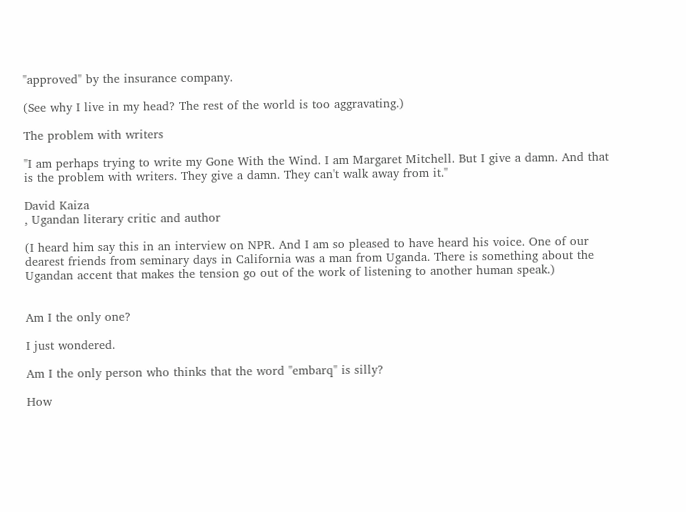"approved" by the insurance company.

(See why I live in my head? The rest of the world is too aggravating.)

The problem with writers

"I am perhaps trying to write my Gone With the Wind. I am Margaret Mitchell. But I give a damn. And that is the problem with writers. They give a damn. They can't walk away from it."

David Kaiza
, Ugandan literary critic and author

(I heard him say this in an interview on NPR. And I am so pleased to have heard his voice. One of our dearest friends from seminary days in California was a man from Uganda. There is something about the Ugandan accent that makes the tension go out of the work of listening to another human speak.)


Am I the only one?

I just wondered.

Am I the only person who thinks that the word "embarq" is silly?

How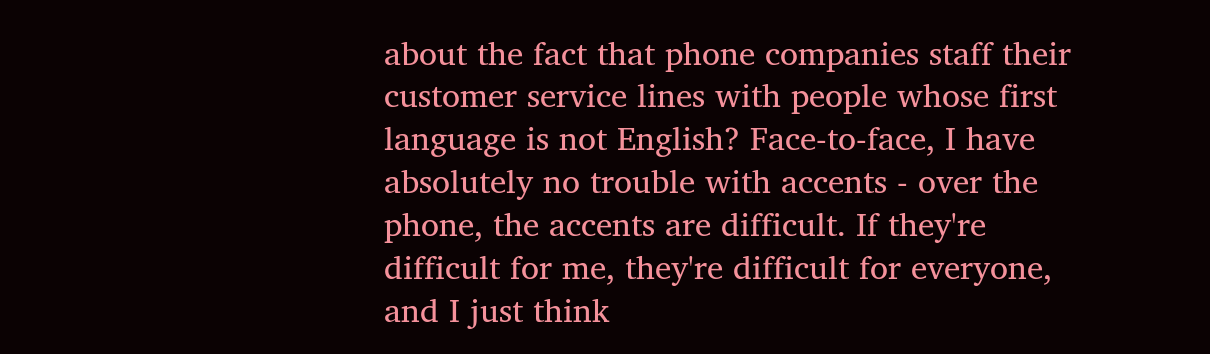about the fact that phone companies staff their customer service lines with people whose first language is not English? Face-to-face, I have absolutely no trouble with accents - over the phone, the accents are difficult. If they're difficult for me, they're difficult for everyone, and I just think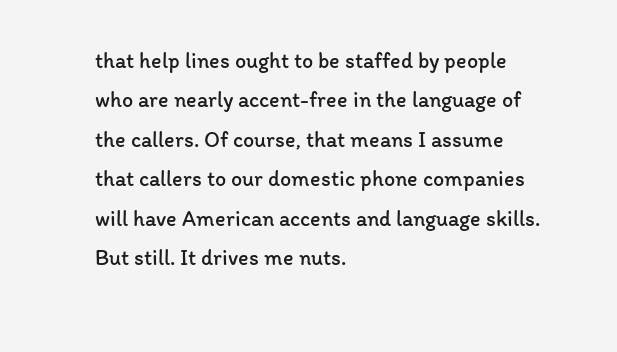that help lines ought to be staffed by people who are nearly accent-free in the language of the callers. Of course, that means I assume that callers to our domestic phone companies will have American accents and language skills. But still. It drives me nuts.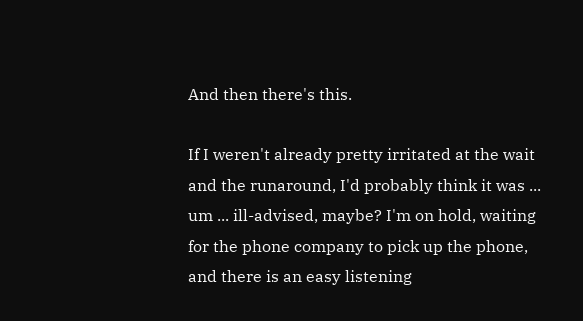And then there's this.

If I weren't already pretty irritated at the wait and the runaround, I'd probably think it was ... um ... ill-advised, maybe? I'm on hold, waiting for the phone company to pick up the phone, and there is an easy listening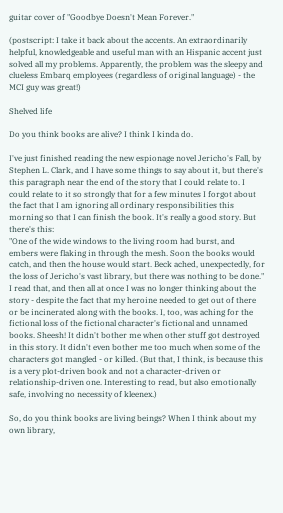guitar cover of "Goodbye Doesn't Mean Forever."

(postscript: I take it back about the accents. An extraordinarily helpful, knowledgeable and useful man with an Hispanic accent just solved all my problems. Apparently, the problem was the sleepy and clueless Embarq employees (regardless of original language) - the MCI guy was great!)

Shelved life

Do you think books are alive? I think I kinda do.

I've just finished reading the new espionage novel Jericho's Fall, by Stephen L. Clark, and I have some things to say about it, but there's this paragraph near the end of the story that I could relate to. I could relate to it so strongly that for a few minutes I forgot about the fact that I am ignoring all ordinary responsibilities this morning so that I can finish the book. It's really a good story. But there's this:
"One of the wide windows to the living room had burst, and embers were flaking in through the mesh. Soon the books would catch, and then the house would start. Beck ached, unexpectedly, for the loss of Jericho's vast library, but there was nothing to be done."
I read that, and then all at once I was no longer thinking about the story - despite the fact that my heroine needed to get out of there or be incinerated along with the books. I, too, was aching for the fictional loss of the fictional character's fictional and unnamed books. Sheesh! It didn't bother me when other stuff got destroyed in this story. It didn't even bother me too much when some of the characters got mangled - or killed. (But that, I think, is because this is a very plot-driven book and not a character-driven or relationship-driven one. Interesting to read, but also emotionally safe, involving no necessity of kleenex.)

So, do you think books are living beings? When I think about my own library,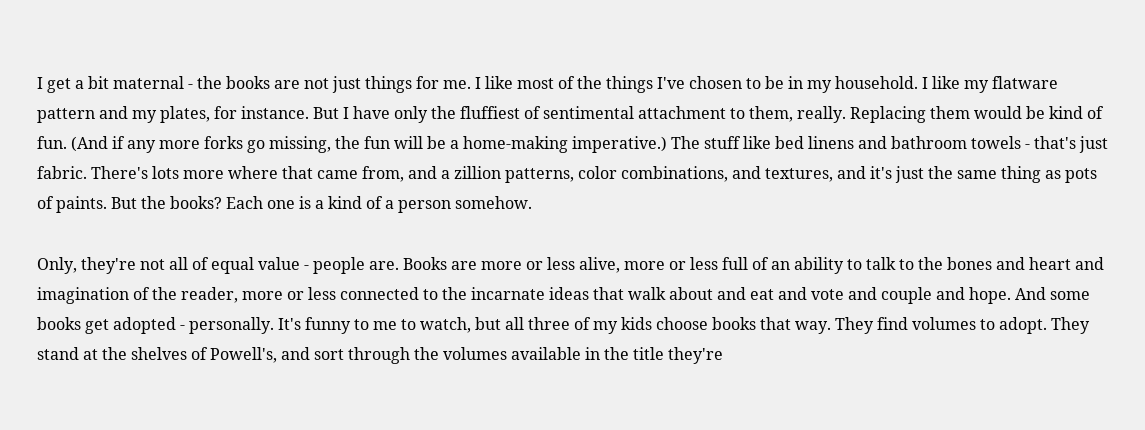I get a bit maternal - the books are not just things for me. I like most of the things I've chosen to be in my household. I like my flatware pattern and my plates, for instance. But I have only the fluffiest of sentimental attachment to them, really. Replacing them would be kind of fun. (And if any more forks go missing, the fun will be a home-making imperative.) The stuff like bed linens and bathroom towels - that's just fabric. There's lots more where that came from, and a zillion patterns, color combinations, and textures, and it's just the same thing as pots of paints. But the books? Each one is a kind of a person somehow.

Only, they're not all of equal value - people are. Books are more or less alive, more or less full of an ability to talk to the bones and heart and imagination of the reader, more or less connected to the incarnate ideas that walk about and eat and vote and couple and hope. And some books get adopted - personally. It's funny to me to watch, but all three of my kids choose books that way. They find volumes to adopt. They stand at the shelves of Powell's, and sort through the volumes available in the title they're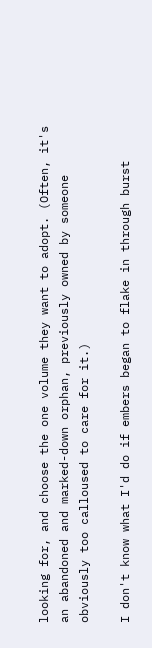looking for, and choose the one volume they want to adopt. (Often, it's an abandoned and marked-down orphan, previously owned by someone obviously too calloused to care for it.)

I don't know what I'd do if embers began to flake in through burst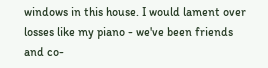windows in this house. I would lament over losses like my piano - we've been friends and co-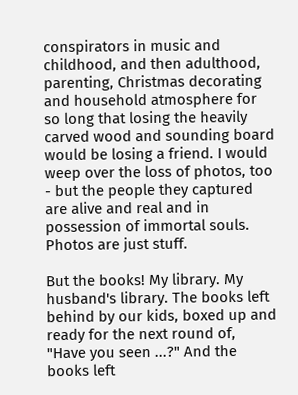conspirators in music and childhood, and then adulthood, parenting, Christmas decorating and household atmosphere for so long that losing the heavily carved wood and sounding board would be losing a friend. I would weep over the loss of photos, too - but the people they captured are alive and real and in possession of immortal souls. Photos are just stuff.

But the books! My library. My husband's library. The books left behind by our kids, boxed up and ready for the next round of, "Have you seen ...?" And the books left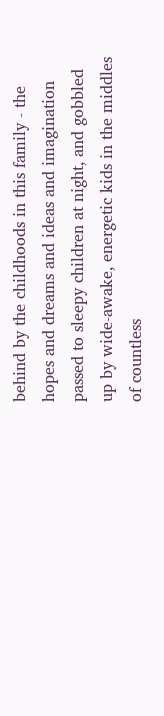behind by the childhoods in this family - the hopes and dreams and ideas and imagination passed to sleepy children at night, and gobbled up by wide-awake, energetic kids in the middles of countless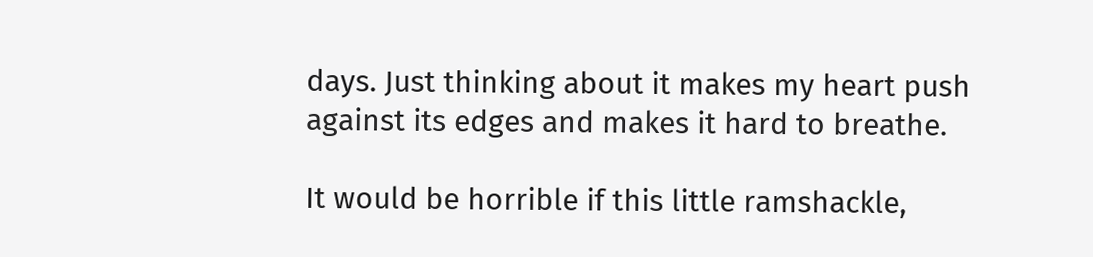days. Just thinking about it makes my heart push against its edges and makes it hard to breathe.

It would be horrible if this little ramshackle,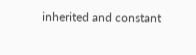inherited and constant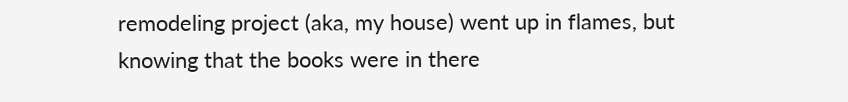remodeling project (aka, my house) went up in flames, but knowing that the books were in there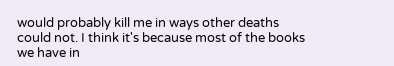would probably kill me in ways other deaths could not. I think it's because most of the books we have in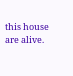this house are alive.